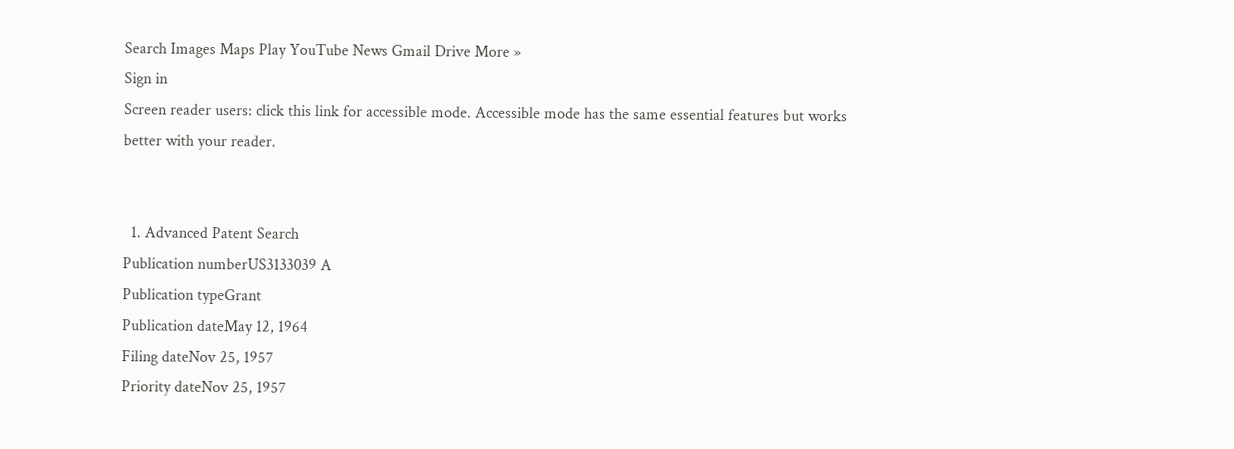Search Images Maps Play YouTube News Gmail Drive More »
Sign in
Screen reader users: click this link for accessible mode. Accessible mode has the same essential features but works better with your reader.


  1. Advanced Patent Search
Publication numberUS3133039 A
Publication typeGrant
Publication dateMay 12, 1964
Filing dateNov 25, 1957
Priority dateNov 25, 1957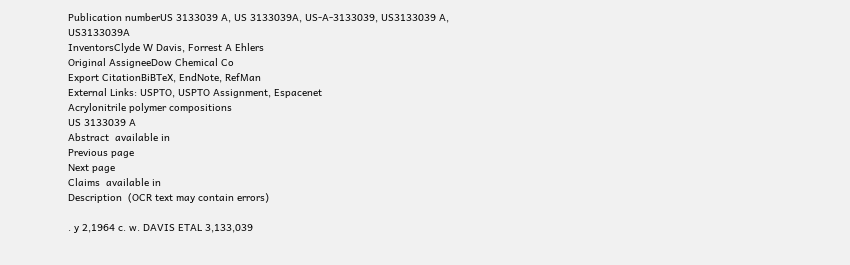Publication numberUS 3133039 A, US 3133039A, US-A-3133039, US3133039 A, US3133039A
InventorsClyde W Davis, Forrest A Ehlers
Original AssigneeDow Chemical Co
Export CitationBiBTeX, EndNote, RefMan
External Links: USPTO, USPTO Assignment, Espacenet
Acrylonitrile polymer compositions
US 3133039 A
Abstract  available in
Previous page
Next page
Claims  available in
Description  (OCR text may contain errors)

. y 2,1964 c. w. DAVIS ETAL 3,133,039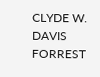CLYDE W. DAVIS FORREST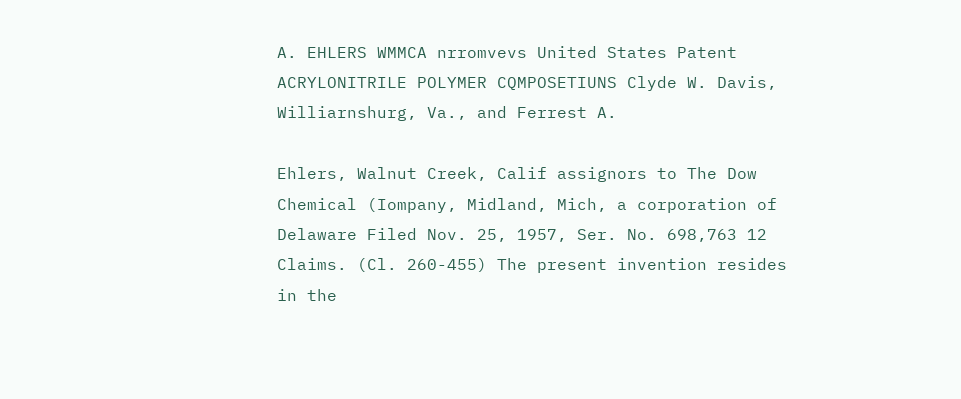A. EHLERS WMMCA nrromvevs United States Patent ACRYLONITRILE POLYMER CQMPOSETIUNS Clyde W. Davis, Williarnshurg, Va., and Ferrest A.

Ehlers, Walnut Creek, Calif assignors to The Dow Chemical (Iompany, Midland, Mich, a corporation of Delaware Filed Nov. 25, 1957, Ser. No. 698,763 12 Claims. (Cl. 260-455) The present invention resides in the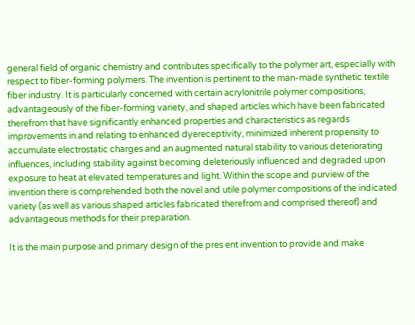general field of organic chemistry and contributes specifically to the polymer art, especially with respect to fiber-forming polymers. The invention is pertinent to the man-made synthetic textile fiber industry. It is particularly concerned with certain acrylonitrile polymer compositions, advantageously of the fiber-forming variety, and shaped articles which have been fabricated therefrom that have significantly enhanced properties and characteristics as regards improvements in and relating to enhanced dyereceptivity, minimized inherent propensity to accumulate electrostatic charges and an augmented natural stability to various deteriorating influences, including stability against becoming deleteriously influenced and degraded upon exposure to heat at elevated temperatures and light. Within the scope and purview of the invention there is comprehended both the novel and utile polymer compositions of the indicated variety (as well as various shaped articles fabricated therefrom and comprised thereof) and advantageous methods for their preparation.

It is the main purpose and primary design of the pres ent invention to provide and make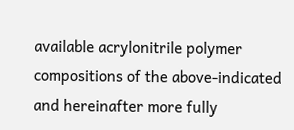available acrylonitrile polymer compositions of the above-indicated and hereinafter more fully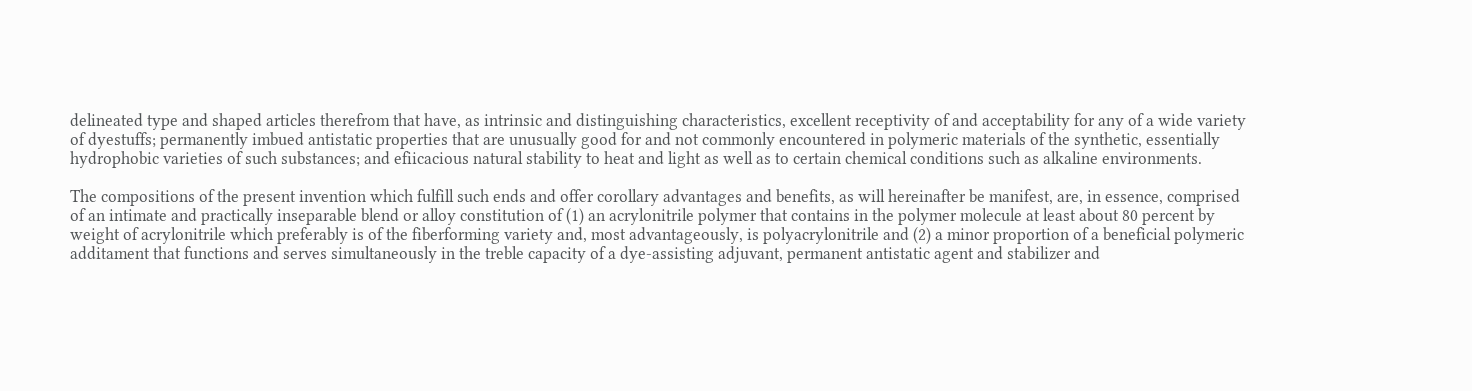delineated type and shaped articles therefrom that have, as intrinsic and distinguishing characteristics, excellent receptivity of and acceptability for any of a wide variety of dyestuffs; permanently imbued antistatic properties that are unusually good for and not commonly encountered in polymeric materials of the synthetic, essentially hydrophobic varieties of such substances; and efiicacious natural stability to heat and light as well as to certain chemical conditions such as alkaline environments.

The compositions of the present invention which fulfill such ends and offer corollary advantages and benefits, as will hereinafter be manifest, are, in essence, comprised of an intimate and practically inseparable blend or alloy constitution of (1) an acrylonitrile polymer that contains in the polymer molecule at least about 80 percent by weight of acrylonitrile which preferably is of the fiberforming variety and, most advantageously, is polyacrylonitrile and (2) a minor proportion of a beneficial polymeric additament that functions and serves simultaneously in the treble capacity of a dye-assisting adjuvant, permanent antistatic agent and stabilizer and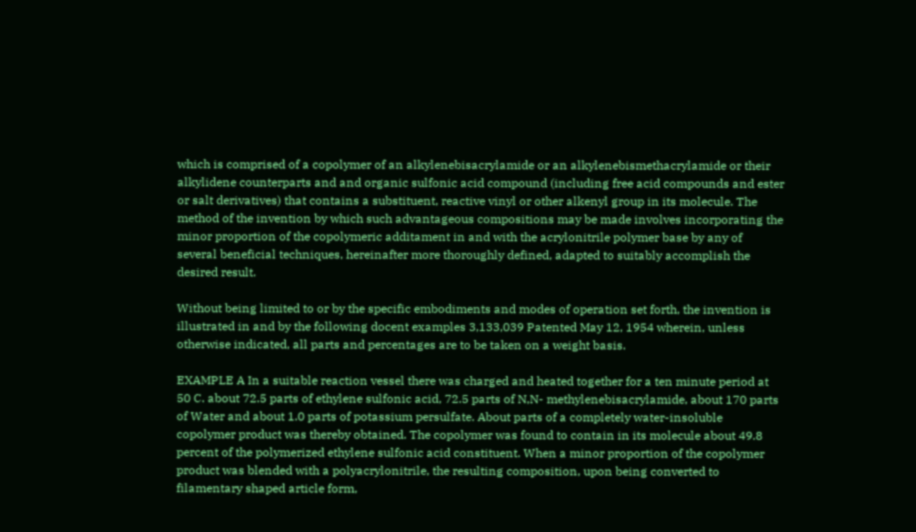which is comprised of a copolymer of an alkylenebisacrylamide or an alkylenebismethacrylamide or their alkylidene counterparts and and organic sulfonic acid compound (including free acid compounds and ester or salt derivatives) that contains a substituent, reactive vinyl or other alkenyl group in its molecule. The method of the invention by which such advantageous compositions may be made involves incorporating the minor proportion of the copolymeric additament in and with the acrylonitrile polymer base by any of several beneficial techniques, hereinafter more thoroughly defined, adapted to suitably accomplish the desired result.

Without being limited to or by the specific embodiments and modes of operation set forth, the invention is illustrated in and by the following docent examples 3,133,039 Patented May 12, 1954 wherein, unless otherwise indicated, all parts and percentages are to be taken on a weight basis.

EXAMPLE A In a suitable reaction vessel there was charged and heated together for a ten minute period at 50 C. about 72.5 parts of ethylene sulfonic acid, 72.5 parts of N,N- methylenebisacrylamide, about 170 parts of Water and about 1.0 parts of potassium persulfate. About parts of a completely water-insoluble copolymer product was thereby obtained. The copolymer was found to contain in its molecule about 49.8 percent of the polymerized ethylene sulfonic acid constituent. When a minor proportion of the copolymer product was blended with a polyacrylonitrile, the resulting composition, upon being converted to filamentary shaped article form,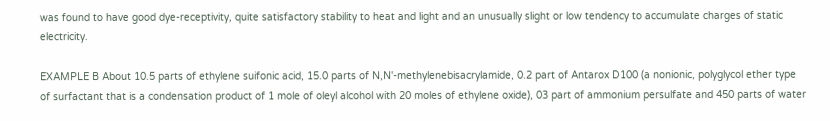was found to have good dye-receptivity, quite satisfactory stability to heat and light and an unusually slight or low tendency to accumulate charges of static electricity.

EXAMPLE B About 10.5 parts of ethylene suifonic acid, 15.0 parts of N,N'-methylenebisacrylamide, 0.2 part of Antarox D100 (a nonionic, polyglycol ether type of surfactant that is a condensation product of 1 mole of oleyl alcohol with 20 moles of ethylene oxide), 03 part of ammonium persulfate and 450 parts of water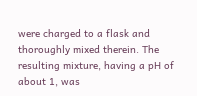were charged to a flask and thoroughly mixed therein. The resulting mixture, having a pH of about 1, was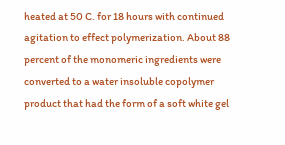heated at 50 C. for 18 hours with continued agitation to effect polymerization. About 88 percent of the monomeric ingredients were converted to a water insoluble copolymer product that had the form of a soft white gel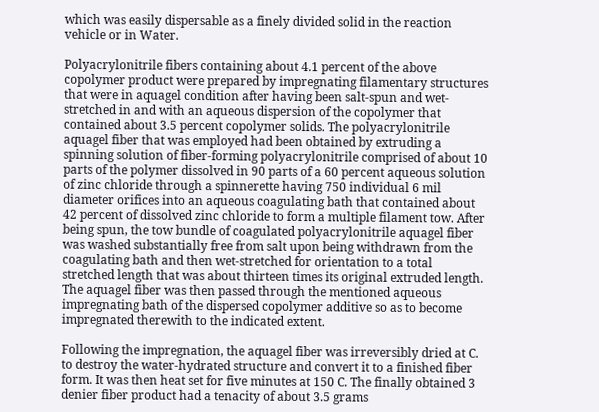which was easily dispersable as a finely divided solid in the reaction vehicle or in Water.

Polyacrylonitrile fibers containing about 4.1 percent of the above copolymer product were prepared by impregnating filamentary structures that were in aquagel condition after having been salt-spun and wet-stretched in and with an aqueous dispersion of the copolymer that contained about 3.5 percent copolymer solids. The polyacrylonitrile aquagel fiber that was employed had been obtained by extruding a spinning solution of fiber-forming polyacrylonitrile comprised of about 10 parts of the polymer dissolved in 90 parts of a 60 percent aqueous solution of zinc chloride through a spinnerette having 750 individual 6 mil diameter orifices into an aqueous coagulating bath that contained about 42 percent of dissolved zinc chloride to form a multiple filament tow. After being spun, the tow bundle of coagulated polyacrylonitrile aquagel fiber was washed substantially free from salt upon being withdrawn from the coagulating bath and then wet-stretched for orientation to a total stretched length that was about thirteen times its original extruded length. The aquagel fiber was then passed through the mentioned aqueous impregnating bath of the dispersed copolymer additive so as to become impregnated therewith to the indicated extent.

Following the impregnation, the aquagel fiber was irreversibly dried at C. to destroy the water-hydrated structure and convert it to a finished fiber form. It was then heat set for five minutes at 150 C. The finally obtained 3 denier fiber product had a tenacity of about 3.5 grams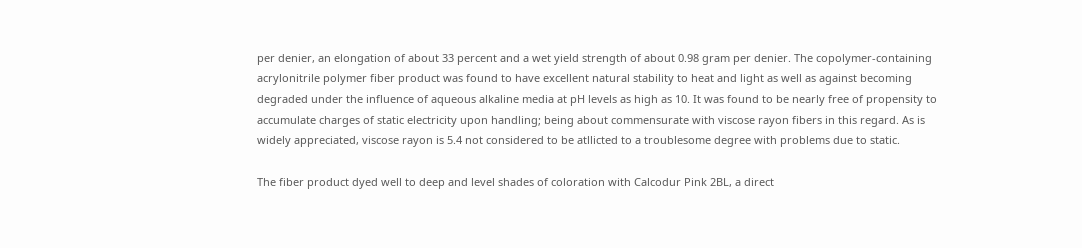per denier, an elongation of about 33 percent and a wet yield strength of about 0.98 gram per denier. The copolymer-containing acrylonitrile polymer fiber product was found to have excellent natural stability to heat and light as well as against becoming degraded under the influence of aqueous alkaline media at pH levels as high as 10. It was found to be nearly free of propensity to accumulate charges of static electricity upon handling; being about commensurate with viscose rayon fibers in this regard. As is widely appreciated, viscose rayon is 5.4 not considered to be atllicted to a troublesome degree with problems due to static.

The fiber product dyed well to deep and level shades of coloration with Calcodur Pink 2BL, a direct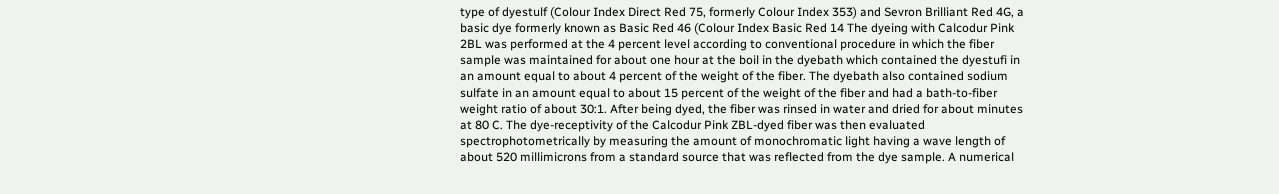type of dyestulf (Colour Index Direct Red 75, formerly Colour Index 353) and Sevron Brilliant Red 4G, a basic dye formerly known as Basic Red 46 (Colour Index Basic Red 14 The dyeing with Calcodur Pink 2BL was performed at the 4 percent level according to conventional procedure in which the fiber sample was maintained for about one hour at the boil in the dyebath which contained the dyestufi in an amount equal to about 4 percent of the weight of the fiber. The dyebath also contained sodium sulfate in an amount equal to about 15 percent of the weight of the fiber and had a bath-to-fiber weight ratio of about 30:1. After being dyed, the fiber was rinsed in water and dried for about minutes at 80 C. The dye-receptivity of the Calcodur Pink ZBL-dyed fiber was then evaluated spectrophotometrically by measuring the amount of monochromatic light having a wave length of about 520 millimicrons from a standard source that was reflected from the dye sample. A numerical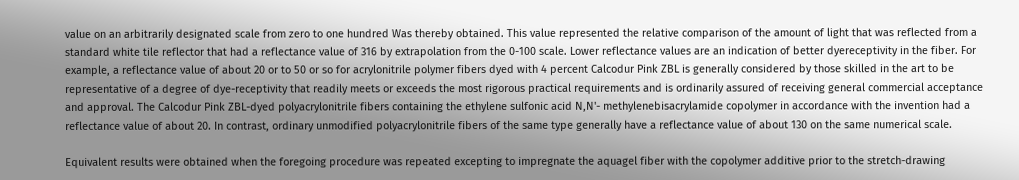value on an arbitrarily designated scale from zero to one hundred Was thereby obtained. This value represented the relative comparison of the amount of light that was reflected from a standard white tile reflector that had a reflectance value of 316 by extrapolation from the 0-100 scale. Lower reflectance values are an indication of better dyereceptivity in the fiber. For example, a reflectance value of about 20 or to 50 or so for acrylonitrile polymer fibers dyed with 4 percent Calcodur Pink ZBL is generally considered by those skilled in the art to be representative of a degree of dye-receptivity that readily meets or exceeds the most rigorous practical requirements and is ordinarily assured of receiving general commercial acceptance and approval. The Calcodur Pink ZBL-dyed polyacrylonitrile fibers containing the ethylene sulfonic acid N,N'- methylenebisacrylamide copolymer in accordance with the invention had a reflectance value of about 20. In contrast, ordinary unmodified polyacrylonitrile fibers of the same type generally have a reflectance value of about 130 on the same numerical scale.

Equivalent results were obtained when the foregoing procedure was repeated excepting to impregnate the aquagel fiber with the copolymer additive prior to the stretch-drawing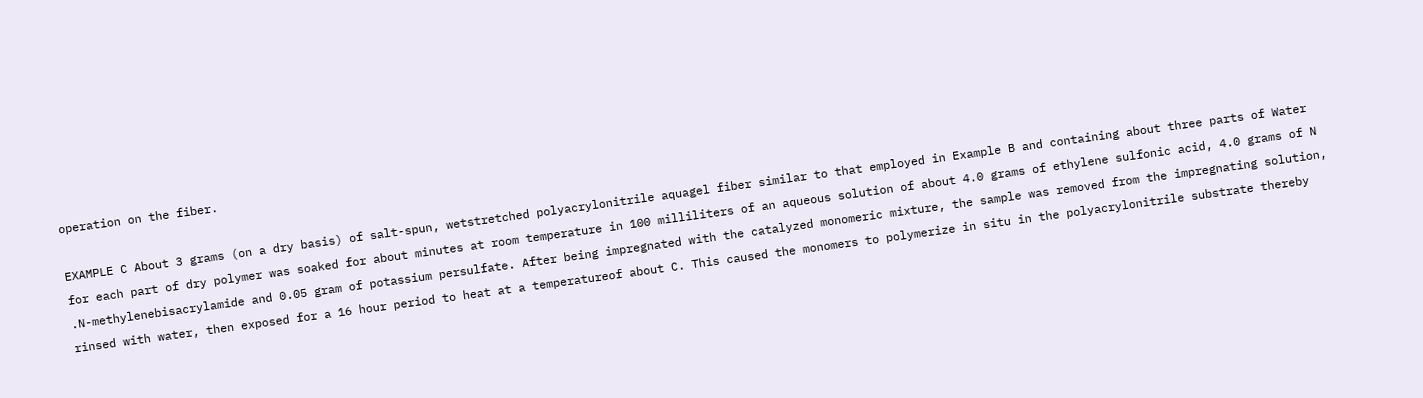operation on the fiber.

EXAMPLE C About 3 grams (on a dry basis) of salt-spun, wetstretched polyacrylonitrile aquagel fiber similar to that employed in Example B and containing about three parts of Water for each part of dry polymer was soaked for about minutes at room temperature in 100 milliliters of an aqueous solution of about 4.0 grams of ethylene sulfonic acid, 4.0 grams of N .N-methylenebisacrylamide and 0.05 gram of potassium persulfate. After being impregnated with the catalyzed monomeric mixture, the sample was removed from the impregnating solution, rinsed with water, then exposed for a 16 hour period to heat at a temperatureof about C. This caused the monomers to polymerize in situ in the polyacrylonitrile substrate thereby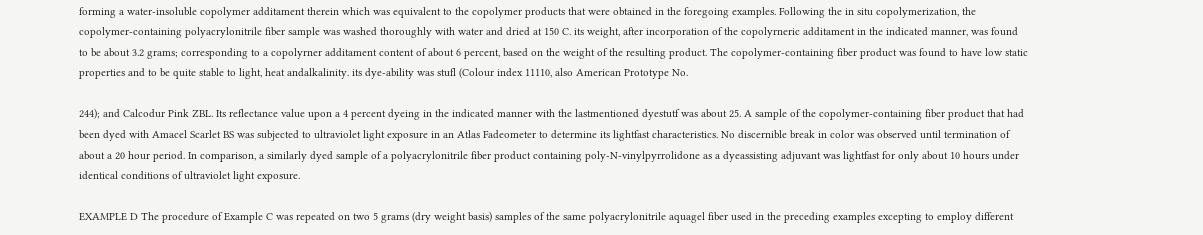forming a water-insoluble copolymer additament therein which was equivalent to the copolymer products that were obtained in the foregoing examples. Following the in situ copolymerization, the copolymer-containing polyacrylonitrile fiber sample was washed thoroughly with water and dried at 150 C. its weight, after incorporation of the copolyrneric additament in the indicated manner, was found to be about 3.2 grams; corresponding to a copolyrner additament content of about 6 percent, based on the weight of the resulting product. The copolymer-containing fiber product was found to have low static properties and to be quite stable to light, heat andalkalinity. its dye-ability was stufl (Colour index 11110, also American Prototype No.

244); and Calcodur Pink ZBL. Its reflectance value upon a 4 percent dyeing in the indicated manner with the lastmentioned dyestutf was about 25. A sample of the copolymer-containing fiber product that had been dyed with Amacel Scarlet BS was subjected to ultraviolet light exposure in an Atlas Fadeometer to determine its lightfast characteristics. No discernible break in color was observed until termination of about a 20 hour period. In comparison, a similarly dyed sample of a polyacrylonitrile fiber product containing poly-N-vinylpyrrolidone as a dyeassisting adjuvant was lightfast for only about 10 hours under identical conditions of ultraviolet light exposure.

EXAMPLE D The procedure of Example C was repeated on two 5 grams (dry weight basis) samples of the same polyacrylonitrile aquagel fiber used in the preceding examples excepting to employ different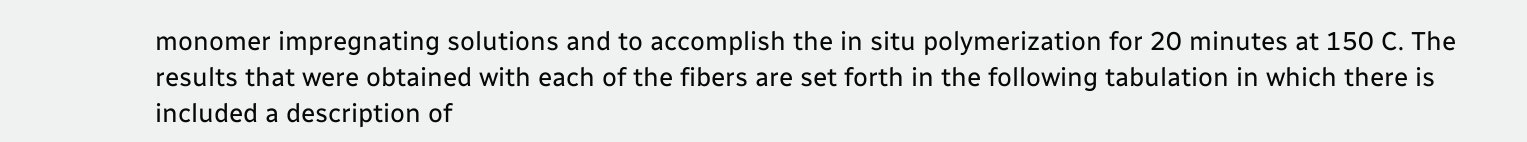monomer impregnating solutions and to accomplish the in situ polymerization for 20 minutes at 150 C. The results that were obtained with each of the fibers are set forth in the following tabulation in which there is included a description of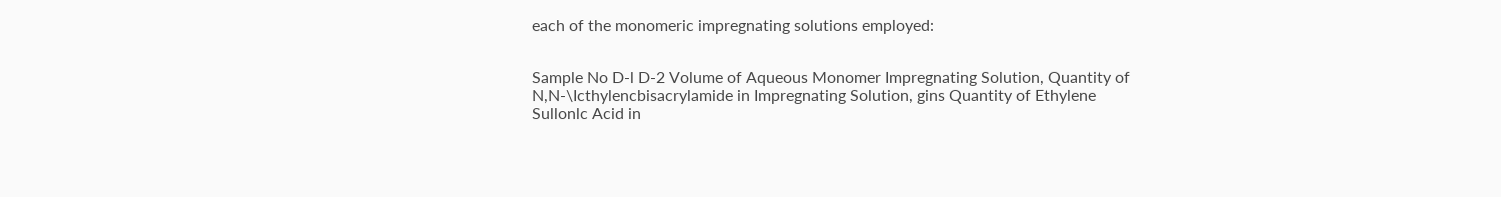each of the monomeric impregnating solutions employed:


Sample No D-l D-2 Volume of Aqueous Monomer Impregnating Solution, Quantity of N,N-\Icthylencbisacrylamide in Impregnating Solution, gins Quantity of Ethylene Sullonlc Acid in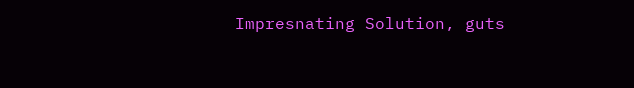Impresnating Solution, guts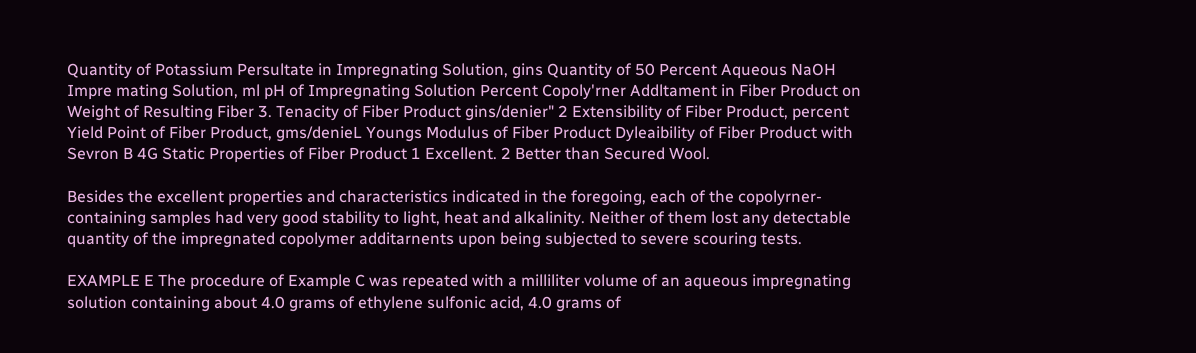Quantity of Potassium Persultate in Impregnating Solution, gins Quantity of 50 Percent Aqueous NaOH Impre mating Solution, ml pH of Impregnating Solution Percent Copoly'rner Addltament in Fiber Product on Weight of Resulting Fiber 3. Tenacity of Fiber Product gins/denier" 2 Extensibility of Fiber Product, percent Yield Point of Fiber Product, gms/denieL Youngs Modulus of Fiber Product Dyleaibility of Fiber Product with Sevron B 4G Static Properties of Fiber Product 1 Excellent. 2 Better than Secured Wool.

Besides the excellent properties and characteristics indicated in the foregoing, each of the copolyrner-containing samples had very good stability to light, heat and alkalinity. Neither of them lost any detectable quantity of the impregnated copolymer additarnents upon being subjected to severe scouring tests.

EXAMPLE E The procedure of Example C was repeated with a milliliter volume of an aqueous impregnating solution containing about 4.0 grams of ethylene sulfonic acid, 4.0 grams of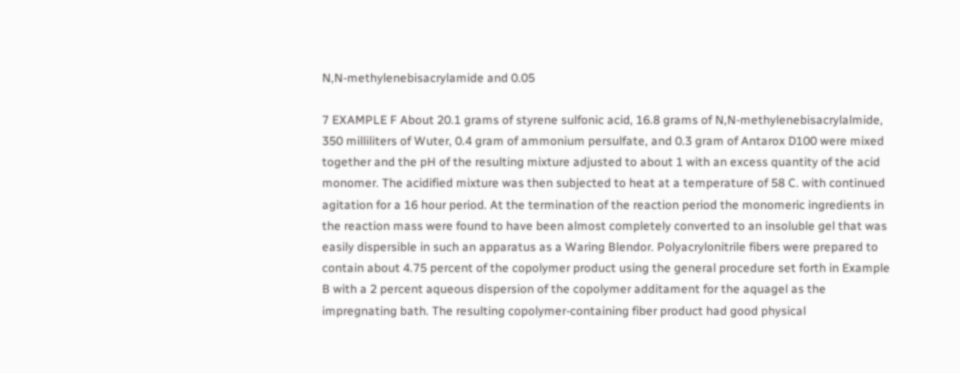N,N-methylenebisacrylamide and 0.05

7 EXAMPLE F About 20.1 grams of styrene sulfonic acid, 16.8 grams of N,N-methylenebisacrylalmide, 350 milliliters of Wuter, 0.4 gram of ammonium persulfate, and 0.3 gram of Antarox D100 were mixed together and the pH of the resulting mixture adjusted to about 1 with an excess quantity of the acid monomer. The acidified mixture was then subjected to heat at a temperature of 58 C. with continued agitation for a 16 hour period. At the termination of the reaction period the monomeric ingredients in the reaction mass were found to have been almost completely converted to an insoluble gel that was easily dispersible in such an apparatus as a Waring Blendor. Polyacrylonitrile fibers were prepared to contain about 4.75 percent of the copolymer product using the general procedure set forth in Example B with a 2 percent aqueous dispersion of the copolymer additament for the aquagel as the impregnating bath. The resulting copolymer-containing fiber product had good physical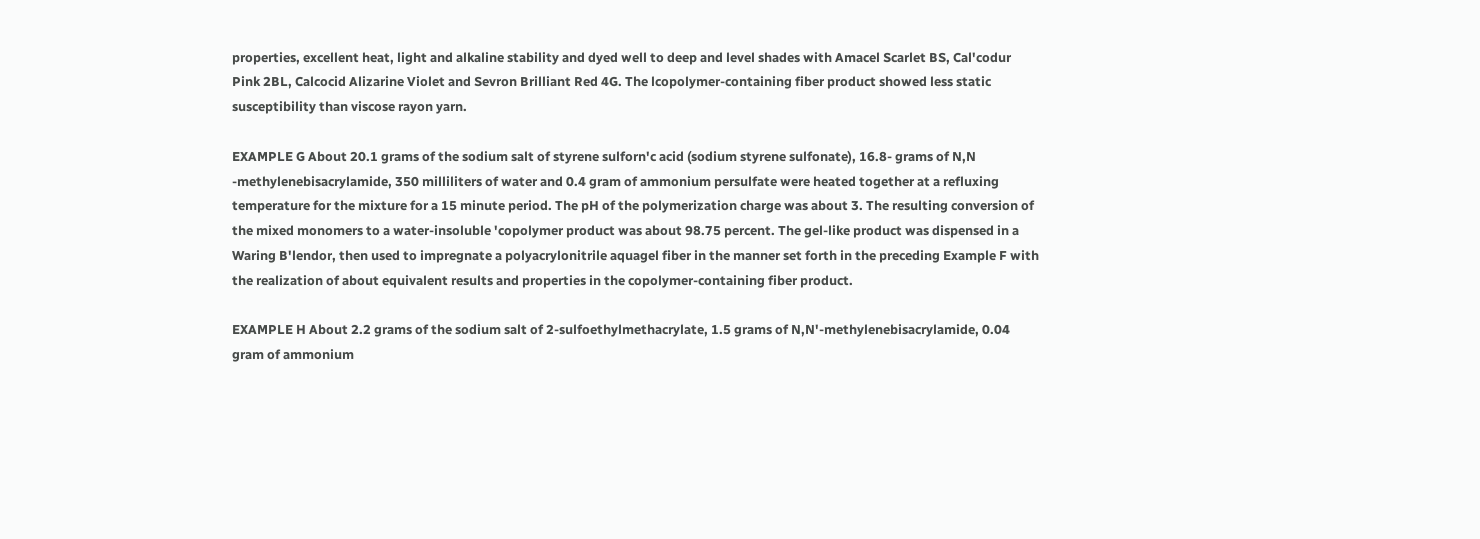properties, excellent heat, light and alkaline stability and dyed well to deep and level shades with Amacel Scarlet BS, Cal'codur Pink 2BL, Calcocid Alizarine Violet and Sevron Brilliant Red 4G. The lcopolymer-containing fiber product showed less static susceptibility than viscose rayon yarn.

EXAMPLE G About 20.1 grams of the sodium salt of styrene sulforn'c acid (sodium styrene sulfonate), 16.8- grams of N,N -methylenebisacrylamide, 350 milliliters of water and 0.4 gram of ammonium persulfate were heated together at a refluxing temperature for the mixture for a 15 minute period. The pH of the polymerization charge was about 3. The resulting conversion of the mixed monomers to a water-insoluble 'copolymer product was about 98.75 percent. The gel-like product was dispensed in a Waring B'lendor, then used to impregnate a polyacrylonitrile aquagel fiber in the manner set forth in the preceding Example F with the realization of about equivalent results and properties in the copolymer-containing fiber product.

EXAMPLE H About 2.2 grams of the sodium salt of 2-sulfoethylmethacrylate, 1.5 grams of N,N'-methylenebisacrylamide, 0.04 gram of ammonium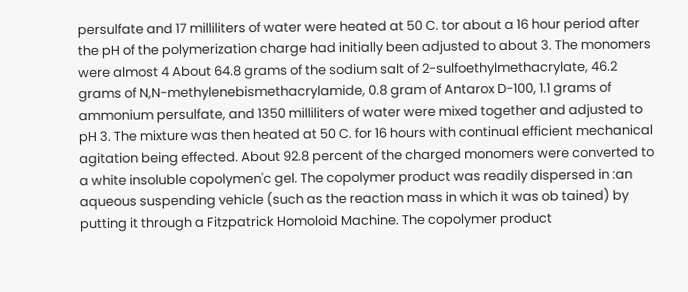persulfate and 17 milliliters of water were heated at 50 C. tor about a 16 hour period after the pH of the polymerization charge had initially been adjusted to about 3. The monomers were almost 4 About 64.8 grams of the sodium salt of 2-sulfoethylmethacrylate, 46.2 grams of N,N-methylenebismethacrylamide, 0.8 gram of Antarox D-100, 1.1 grams of ammonium persulfate, and 1350 milliliters of water were mixed together and adjusted to pH 3. The mixture was then heated at 50 C. for 16 hours with continual efficient mechanical agitation being effected. About 92.8 percent of the charged monomers were converted to a white insoluble copolymen'c gel. The copolymer product was readily dispersed in :an aqueous suspending vehicle (such as the reaction mass in which it was ob tained) by putting it through a Fitzpatrick Homoloid Machine. The copolymer product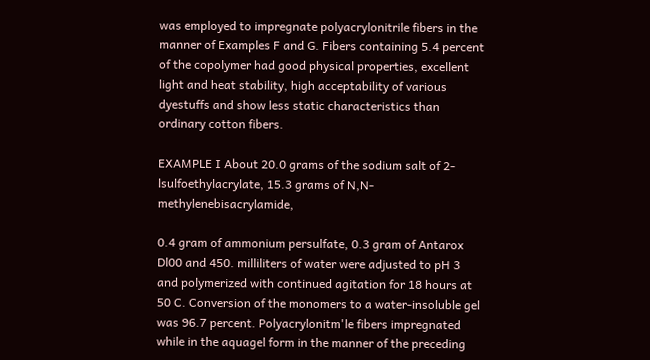was employed to impregnate polyacrylonitrile fibers in the manner of Examples F and G. Fibers containing 5.4 percent of the copolymer had good physical properties, excellent light and heat stability, high acceptability of various dyestuffs and show less static characteristics than ordinary cotton fibers.

EXAMPLE I About 20.0 grams of the sodium salt of 2-lsulfoethylacrylate, 15.3 grams of N,N-methylenebisacrylamide,

0.4 gram of ammonium persulfate, 0.3 gram of Antarox Dl00 and 450. milliliters of water were adjusted to pH 3 and polymerized with continued agitation for 18 hours at 50 C. Conversion of the monomers to a water-insoluble gel was 96.7 percent. Polyacrylonitm'le fibers impregnated while in the aquagel form in the manner of the preceding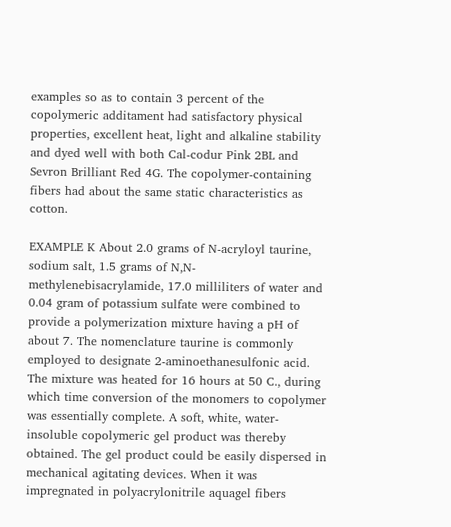examples so as to contain 3 percent of the copolymeric additament had satisfactory physical properties, excellent heat, light and alkaline stability and dyed well with both Cal-codur Pink 2BL and Sevron Brilliant Red 4G. The copolymer-containing fibers had about the same static characteristics as cotton.

EXAMPLE K About 2.0 grams of N-acryloyl taurine, sodium salt, 1.5 grams of N,N-methylenebisacrylamide, 17.0 milliliters of water and 0.04 gram of potassium sulfate were combined to provide a polymerization mixture having a pH of about 7. The nomenclature taurine is commonly employed to designate 2-aminoethanesulfonic acid. The mixture was heated for 16 hours at 50 C., during which time conversion of the monomers to copolymer was essentially complete. A soft, white, water-insoluble copolymeric gel product was thereby obtained. The gel product could be easily dispersed in mechanical agitating devices. When it was impregnated in polyacrylonitrile aquagel fibers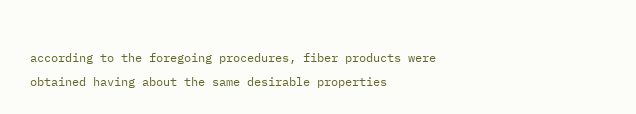according to the foregoing procedures, fiber products were obtained having about the same desirable properties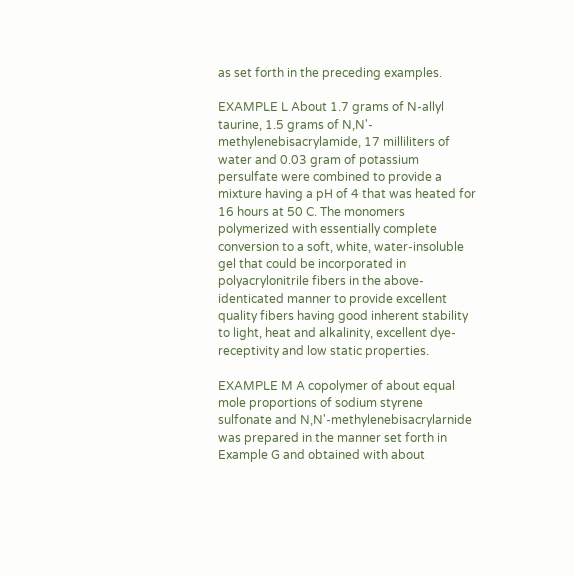as set forth in the preceding examples.

EXAMPLE L About 1.7 grams of N-allyl taurine, 1.5 grams of N,N'- methylenebisacrylamide, 17 milliliters of water and 0.03 gram of potassium persulfate were combined to provide a mixture having a pH of 4 that was heated for 16 hours at 50 C. The monomers polymerized with essentially complete conversion to a soft, white, water-insoluble gel that could be incorporated in polyacrylonitrile fibers in the above-identicated manner to provide excellent quality fibers having good inherent stability to light, heat and alkalinity, excellent dye-receptivity and low static properties.

EXAMPLE M A copolymer of about equal mole proportions of sodium styrene sulfonate and N,N'-methylenebisacrylarnide was prepared in the manner set forth in Example G and obtained with about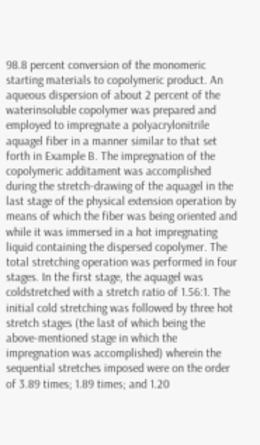98.8 percent conversion of the monomeric starting materials to copolymeric product. An aqueous dispersion of about 2 percent of the waterinsoluble copolymer was prepared and employed to impregnate a polyacrylonitrile aquagel fiber in a manner similar to that set forth in Example B. The impregnation of the copolymeric additament was accomplished during the stretch-drawing of the aquagel in the last stage of the physical extension operation by means of which the fiber was being oriented and while it was immersed in a hot impregnating liquid containing the dispersed copolymer. The total stretching operation was performed in four stages. In the first stage, the aquagel was coldstretched with a stretch ratio of 1.56:1. The initial cold stretching was followed by three hot stretch stages (the last of which being the above-mentioned stage in which the impregnation was accomplished) wherein the sequential stretches imposed were on the order of 3.89 times; 1.89 times; and 1.20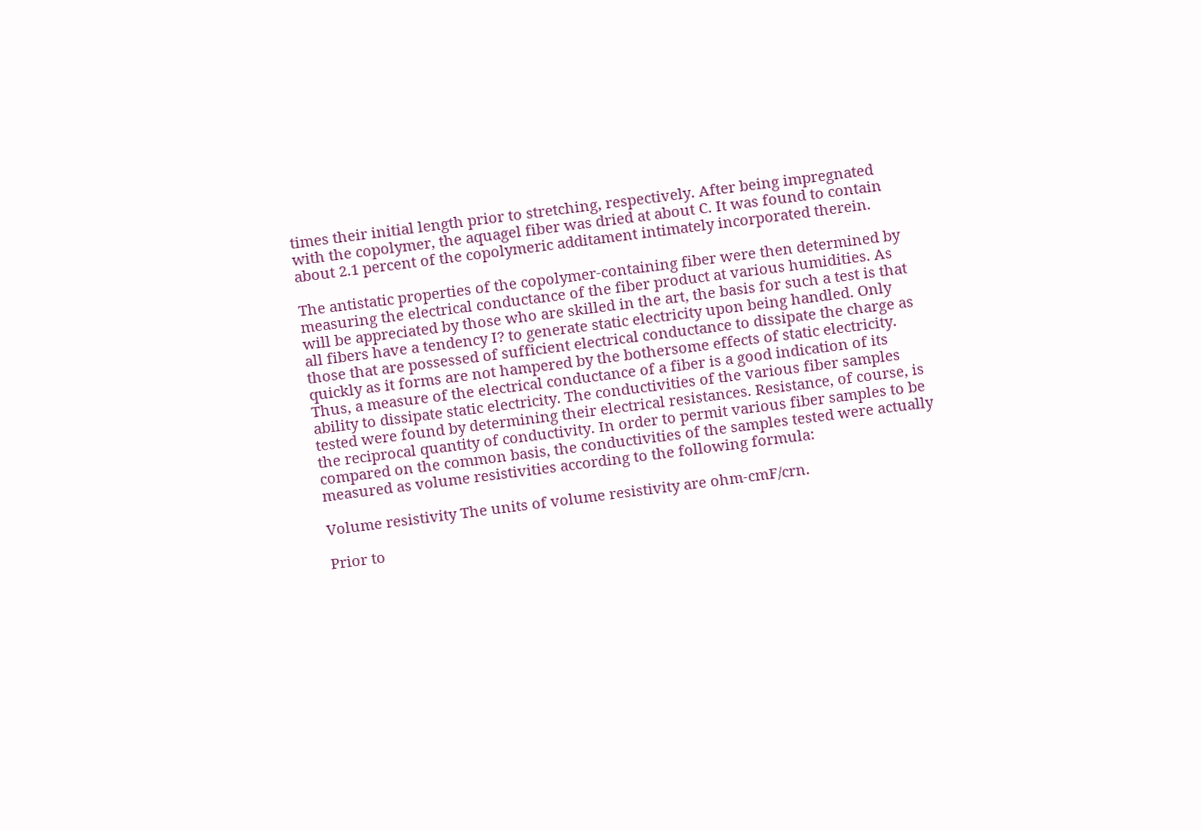times their initial length prior to stretching, respectively. After being impregnated with the copolymer, the aquagel fiber was dried at about C. It was found to contain about 2.1 percent of the copolymeric additament intimately incorporated therein.

The antistatic properties of the copolymer-containing fiber were then determined by measuring the electrical conductance of the fiber product at various humidities. As will be appreciated by those who are skilled in the art, the basis for such a test is that all fibers have a tendency I? to generate static electricity upon being handled. Only those that are possessed of sufficient electrical conductance to dissipate the charge as quickly as it forms are not hampered by the bothersome effects of static electricity. Thus, a measure of the electrical conductance of a fiber is a good indication of its ability to dissipate static electricity. The conductivities of the various fiber samples tested were found by determining their electrical resistances. Resistance, of course, is the reciprocal quantity of conductivity. In order to permit various fiber samples to be compared on the common basis, the conductivities of the samples tested were actually measured as volume resistivities according to the following formula:

Volume resistivity The units of volume resistivity are ohm-cmF/crn.

Prior to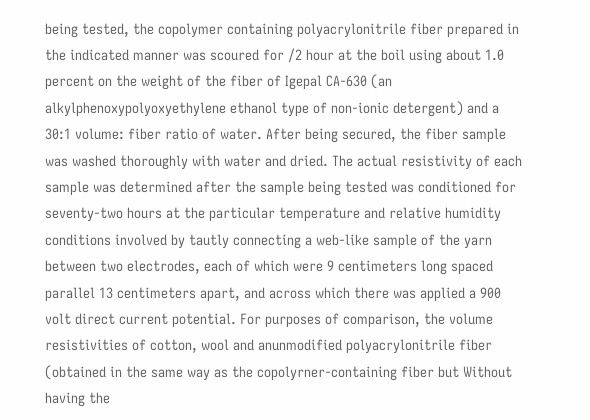being tested, the copolymer containing polyacrylonitrile fiber prepared in the indicated manner was scoured for /2 hour at the boil using about 1.0 percent on the weight of the fiber of Igepal CA-630 (an alkylphenoxypolyoxyethylene ethanol type of non-ionic detergent) and a 30:1 volume: fiber ratio of water. After being secured, the fiber sample was washed thoroughly with water and dried. The actual resistivity of each sample was determined after the sample being tested was conditioned for seventy-two hours at the particular temperature and relative humidity conditions involved by tautly connecting a web-like sample of the yarn between two electrodes, each of which were 9 centimeters long spaced parallel 13 centimeters apart, and across which there was applied a 900 volt direct current potential. For purposes of comparison, the volume resistivities of cotton, wool and anunmodified polyacrylonitrile fiber (obtained in the same way as the copolyrner-containing fiber but Without having the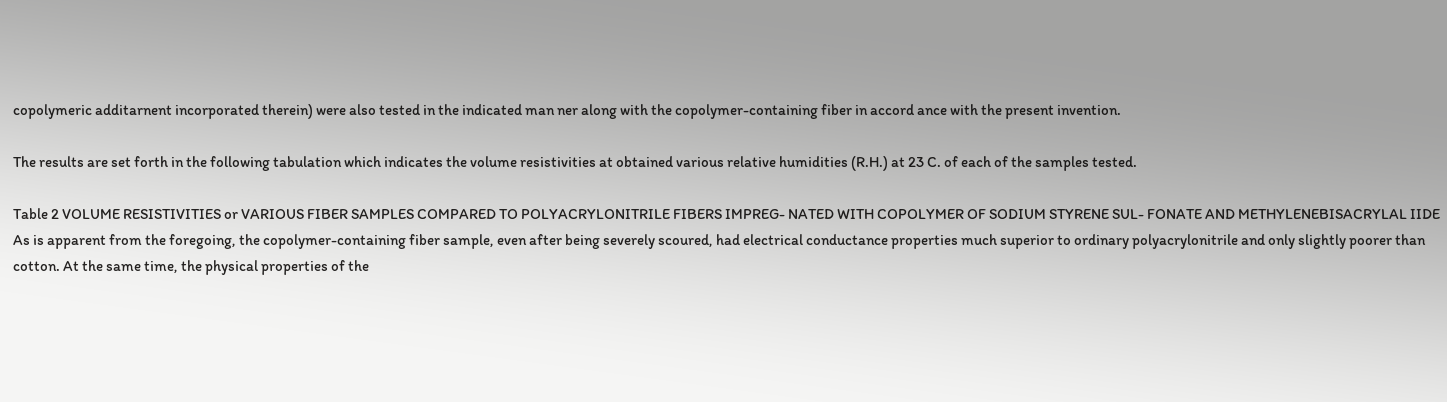copolymeric additarnent incorporated therein) were also tested in the indicated man ner along with the copolymer-containing fiber in accord ance with the present invention.

The results are set forth in the following tabulation which indicates the volume resistivities at obtained various relative humidities (R.H.) at 23 C. of each of the samples tested.

Table 2 VOLUME RESISTIVITIES or VARIOUS FIBER SAMPLES COMPARED TO POLYACRYLONITRILE FIBERS IMPREG- NATED WITH COPOLYMER OF SODIUM STYRENE SUL- FONATE AND METHYLENEBISACRYLAL IIDE As is apparent from the foregoing, the copolymer-containing fiber sample, even after being severely scoured, had electrical conductance properties much superior to ordinary polyacrylonitrile and only slightly poorer than cotton. At the same time, the physical properties of the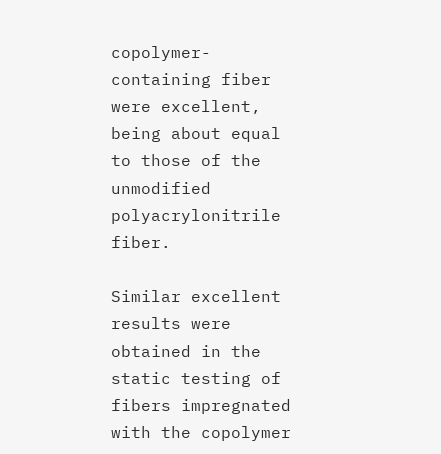copolymer-containing fiber were excellent, being about equal to those of the unmodified polyacrylonitrile fiber.

Similar excellent results were obtained in the static testing of fibers impregnated with the copolymer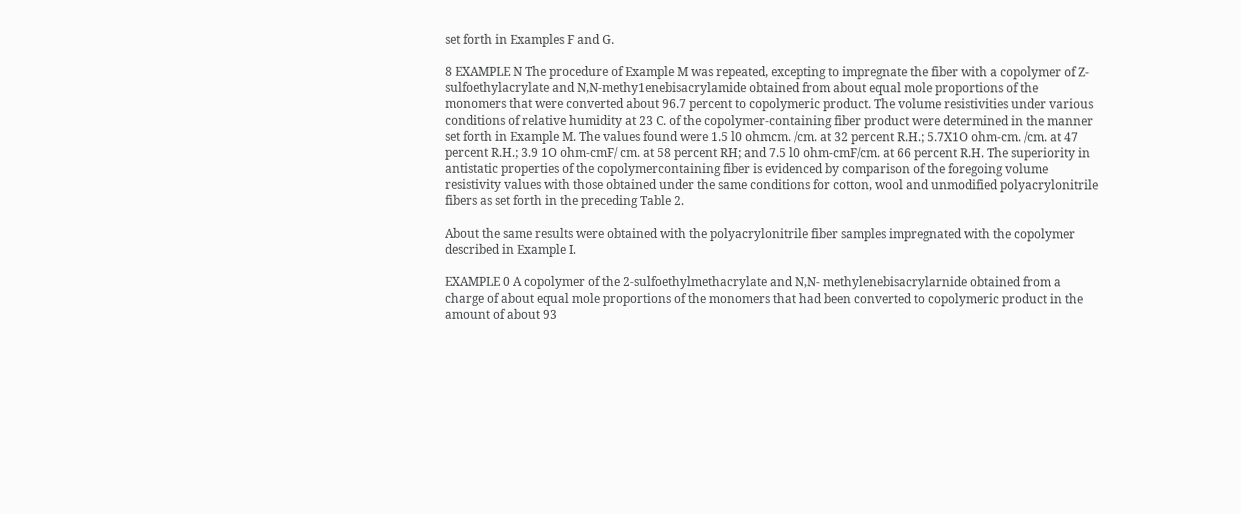set forth in Examples F and G.

8 EXAMPLE N The procedure of Example M was repeated, excepting to impregnate the fiber with a copolymer of Z-sulfoethylacrylate and N,N-methy1enebisacrylamide obtained from about equal mole proportions of the monomers that were converted about 96.7 percent to copolymeric product. The volume resistivities under various conditions of relative humidity at 23 C. of the copolymer-containing fiber product were determined in the manner set forth in Example M. The values found were 1.5 l0 ohmcm. /cm. at 32 percent R.H.; 5.7X1O ohm-cm. /cm. at 47 percent R.H.; 3.9 1O ohm-cmF/ cm. at 58 percent RH; and 7.5 l0 ohm-cmF/cm. at 66 percent R.H. The superiority in antistatic properties of the copolymercontaining fiber is evidenced by comparison of the foregoing volume resistivity values with those obtained under the same conditions for cotton, wool and unmodified polyacrylonitrile fibers as set forth in the preceding Table 2.

About the same results were obtained with the polyacrylonitrile fiber samples impregnated with the copolymer described in Example I.

EXAMPLE 0 A copolymer of the 2-sulfoethylmethacrylate and N,N- methylenebisacrylarnide obtained from a charge of about equal mole proportions of the monomers that had been converted to copolymeric product in the amount of about 93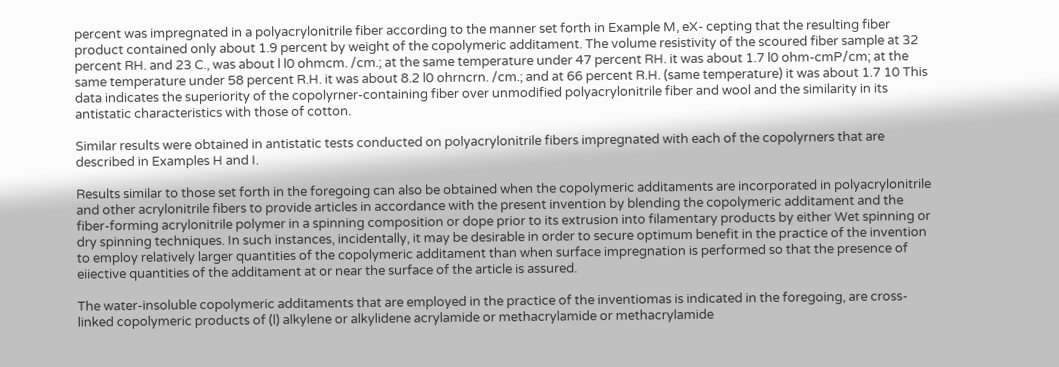percent was impregnated in a polyacrylonitrile fiber according to the manner set forth in Example M, eX- cepting that the resulting fiber product contained only about 1.9 percent by weight of the copolymeric additament. The volume resistivity of the scoured fiber sample at 32 percent RH. and 23 C., was about l l0 ohmcm. /cm.; at the same temperature under 47 percent RH. it was about 1.7 l0 ohm-cmP/cm; at the same temperature under 58 percent R.H. it was about 8.2 l0 ohrncrn. /cm.; and at 66 percent R.H. (same temperature) it was about 1.7 10 This data indicates the superiority of the copolyrner-containing fiber over unmodified polyacrylonitrile fiber and wool and the similarity in its antistatic characteristics with those of cotton.

Similar results were obtained in antistatic tests conducted on polyacrylonitrile fibers impregnated with each of the copolyrners that are described in Examples H and I.

Results similar to those set forth in the foregoing can also be obtained when the copolymeric additaments are incorporated in polyacrylonitrile and other acrylonitrile fibers to provide articles in accordance with the present invention by blending the copolymeric additament and the fiber-forming acrylonitrile polymer in a spinning composition or dope prior to its extrusion into filamentary products by either Wet spinning or dry spinning techniques. In such instances, incidentally, it may be desirable in order to secure optimum benefit in the practice of the invention to employ relatively larger quantities of the copolymeric additament than when surface impregnation is performed so that the presence of eiiective quantities of the additament at or near the surface of the article is assured.

The water-insoluble copolymeric additaments that are employed in the practice of the inventiomas is indicated in the foregoing, are cross-linked copolymeric products of (l) alkylene or alkylidene acrylamide or methacrylamide or methacrylamide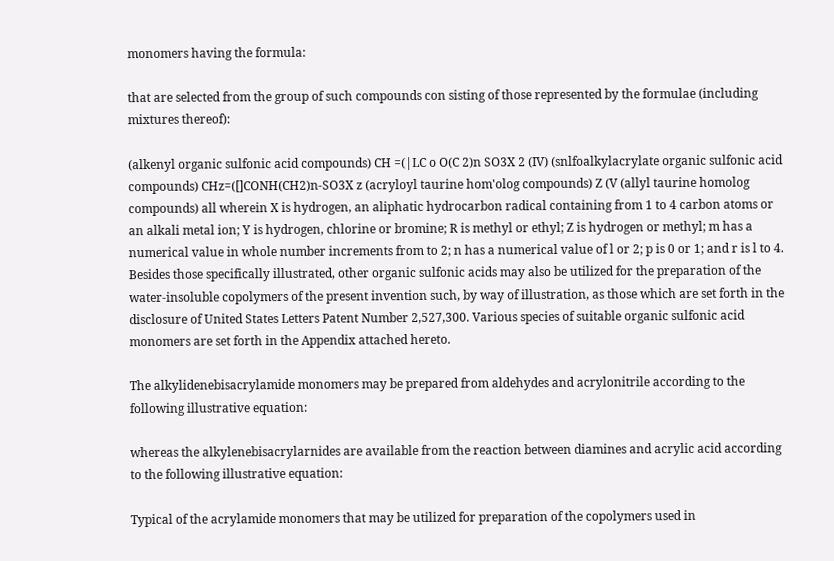monomers having the formula:

that are selected from the group of such compounds con sisting of those represented by the formulae (including mixtures thereof):

(alkenyl organic sulfonic acid compounds) CH =(|LC o O(C 2)n SO3X 2 (IV) (snlfoalkylacrylate organic sulfonic acid compounds) CHz=([]CONH(CH2)n-SO3X z (acryloyl taurine hom'olog compounds) Z (V (allyl taurine homolog compounds) all wherein X is hydrogen, an aliphatic hydrocarbon radical containing from 1 to 4 carbon atoms or an alkali metal ion; Y is hydrogen, chlorine or bromine; R is methyl or ethyl; Z is hydrogen or methyl; m has a numerical value in whole number increments from to 2; n has a numerical value of l or 2; p is 0 or 1; and r is l to 4. Besides those specifically illustrated, other organic sulfonic acids may also be utilized for the preparation of the water-insoluble copolymers of the present invention such, by way of illustration, as those which are set forth in the disclosure of United States Letters Patent Number 2,527,300. Various species of suitable organic sulfonic acid monomers are set forth in the Appendix attached hereto.

The alkylidenebisacrylamide monomers may be prepared from aldehydes and acrylonitrile according to the following illustrative equation:

whereas the alkylenebisacrylarnides are available from the reaction between diamines and acrylic acid according to the following illustrative equation:

Typical of the acrylamide monomers that may be utilized for preparation of the copolymers used in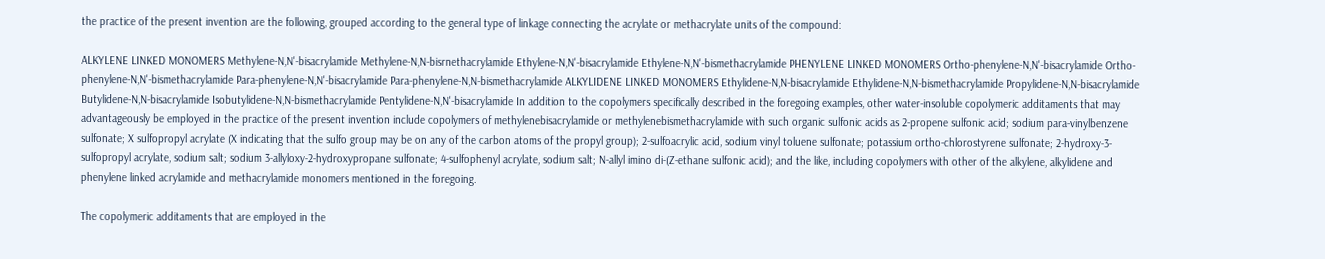the practice of the present invention are the following, grouped according to the general type of linkage connecting the acrylate or methacrylate units of the compound:

ALKYLENE LINKED MONOMERS Methylene-N,N'-bisacrylamide Methylene-N,N-bisrnethacrylamide Ethylene-N,N'-bisacrylamide Ethylene-N,N'-bismethacrylamide PHENYLENE LINKED MONOMERS Ortho-phenylene-N,N'-bisacrylamide Ortho-phenylene-N,N'-bismethacrylamide Para-phenylene-N,N'-bisacrylamide Para-phenylene-N,N-bismethacrylamide ALKYLIDENE LINKED MONOMERS Ethylidene-N,N-bisacrylamide Ethylidene-N,N-bismethacrylamide Propylidene-N,N-bisacrylamide Butylidene-N,N-bisacrylamide Isobutylidene-N,N-bismethacrylamide Pentylidene-N,N'-bisacrylamide In addition to the copolymers specifically described in the foregoing examples, other water-insoluble copolymeric additaments that may advantageously be employed in the practice of the present invention include copolymers of methylenebisacrylamide or methylenebismethacrylamide with such organic sulfonic acids as 2-propene sulfonic acid; sodium para-vinylbenzene sulfonate; X sulfopropyl acrylate (X indicating that the sulfo group may be on any of the carbon atoms of the propyl group); 2-sulfoacrylic acid, sodium vinyl toluene sulfonate; potassium ortho-chlorostyrene sulfonate; 2-hydroxy-3-sulfopropyl acrylate, sodium salt; sodium 3-allyloxy-2-hydroxypropane sulfonate; 4-sulfophenyl acrylate, sodium salt; N-allyl imino di-(Z-ethane sulfonic acid); and the like, including copolymers with other of the alkylene, alkylidene and phenylene linked acrylamide and methacrylamide monomers mentioned in the foregoing.

The copolymeric additaments that are employed in the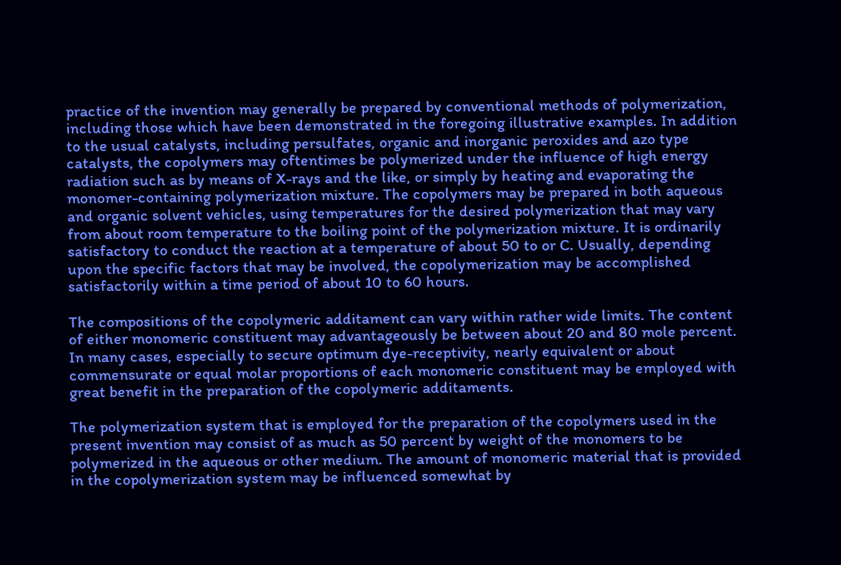practice of the invention may generally be prepared by conventional methods of polymerization, including those which have been demonstrated in the foregoing illustrative examples. In addition to the usual catalysts, including persulfates, organic and inorganic peroxides and azo type catalysts, the copolymers may oftentimes be polymerized under the influence of high energy radiation such as by means of X-rays and the like, or simply by heating and evaporating the monomer-containing polymerization mixture. The copolymers may be prepared in both aqueous and organic solvent vehicles, using temperatures for the desired polymerization that may vary from about room temperature to the boiling point of the polymerization mixture. It is ordinarily satisfactory to conduct the reaction at a temperature of about 50 to or C. Usually, depending upon the specific factors that may be involved, the copolymerization may be accomplished satisfactorily within a time period of about 10 to 60 hours.

The compositions of the copolymeric additament can vary within rather wide limits. The content of either monomeric constituent may advantageously be between about 20 and 80 mole percent. In many cases, especially to secure optimum dye-receptivity, nearly equivalent or about commensurate or equal molar proportions of each monomeric constituent may be employed with great benefit in the preparation of the copolymeric additaments.

The polymerization system that is employed for the preparation of the copolymers used in the present invention may consist of as much as 50 percent by weight of the monomers to be polymerized in the aqueous or other medium. The amount of monomeric material that is provided in the copolymerization system may be influenced somewhat by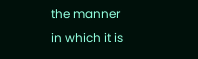the manner in which it is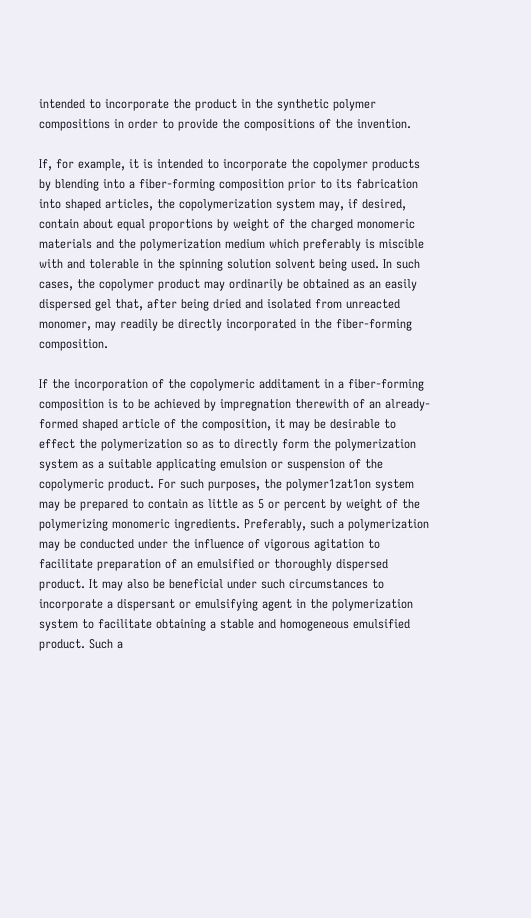intended to incorporate the product in the synthetic polymer compositions in order to provide the compositions of the invention.

If, for example, it is intended to incorporate the copolymer products by blending into a fiber-forming composition prior to its fabrication into shaped articles, the copolymerization system may, if desired, contain about equal proportions by weight of the charged monomeric materials and the polymerization medium which preferably is miscible with and tolerable in the spinning solution solvent being used. In such cases, the copolymer product may ordinarily be obtained as an easily dispersed gel that, after being dried and isolated from unreacted monomer, may readily be directly incorporated in the fiber-forming composition.

If the incorporation of the copolymeric additament in a fiber-forming composition is to be achieved by impregnation therewith of an already-formed shaped article of the composition, it may be desirable to effect the polymerization so as to directly form the polymerization system as a suitable applicating emulsion or suspension of the copolymeric product. For such purposes, the polymer1zat1on system may be prepared to contain as little as 5 or percent by weight of the polymerizing monomeric ingredients. Preferably, such a polymerization may be conducted under the influence of vigorous agitation to facilitate preparation of an emulsified or thoroughly dispersed product. It may also be beneficial under such circumstances to incorporate a dispersant or emulsifying agent in the polymerization system to facilitate obtaining a stable and homogeneous emulsified product. Such a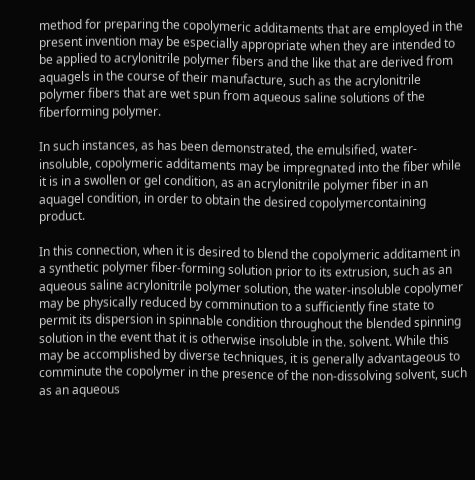method for preparing the copolymeric additaments that are employed in the present invention may be especially appropriate when they are intended to be applied to acrylonitrile polymer fibers and the like that are derived from aquagels in the course of their manufacture, such as the acrylonitrile polymer fibers that are wet spun from aqueous saline solutions of the fiberforming polymer.

In such instances, as has been demonstrated, the emulsified, water-insoluble, copolymeric additaments may be impregnated into the fiber while it is in a swollen or gel condition, as an acrylonitrile polymer fiber in an aquagel condition, in order to obtain the desired copolymercontaining product.

In this connection, when it is desired to blend the copolymeric additament in a synthetic polymer fiber-forming solution prior to its extrusion, such as an aqueous saline acrylonitrile polymer solution, the water-insoluble copolymer may be physically reduced by comminution to a sufficiently fine state to permit its dispersion in spinnable condition throughout the blended spinning solution in the event that it is otherwise insoluble in the. solvent. While this may be accomplished by diverse techniques, it is generally advantageous to comminute the copolymer in the presence of the non-dissolving solvent, such as an aqueous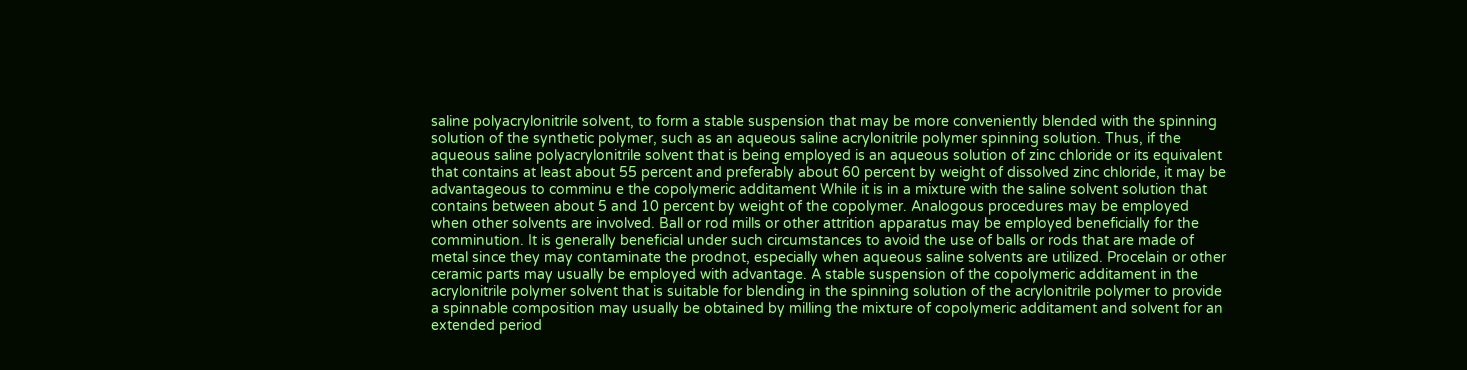saline polyacrylonitrile solvent, to form a stable suspension that may be more conveniently blended with the spinning solution of the synthetic polymer, such as an aqueous saline acrylonitrile polymer spinning solution. Thus, if the aqueous saline polyacrylonitrile solvent that is being employed is an aqueous solution of zinc chloride or its equivalent that contains at least about 55 percent and preferably about 60 percent by weight of dissolved zinc chloride, it may be advantageous to comminu e the copolymeric additament While it is in a mixture with the saline solvent solution that contains between about 5 and 10 percent by weight of the copolymer. Analogous procedures may be employed when other solvents are involved. Ball or rod mills or other attrition apparatus may be employed beneficially for the comminution. It is generally beneficial under such circumstances to avoid the use of balls or rods that are made of metal since they may contaminate the prodnot, especially when aqueous saline solvents are utilized. Procelain or other ceramic parts may usually be employed with advantage. A stable suspension of the copolymeric additament in the acrylonitrile polymer solvent that is suitable for blending in the spinning solution of the acrylonitrile polymer to provide a spinnable composition may usually be obtained by milling the mixture of copolymeric additament and solvent for an extended period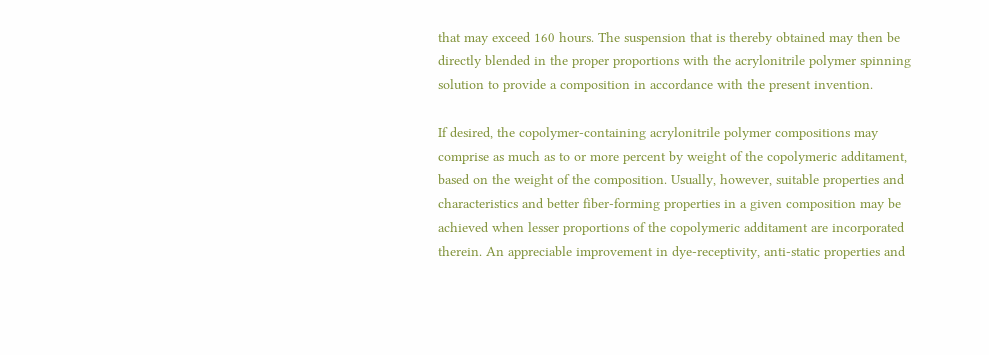that may exceed 160 hours. The suspension that is thereby obtained may then be directly blended in the proper proportions with the acrylonitrile polymer spinning solution to provide a composition in accordance with the present invention.

If desired, the copolymer-containing acrylonitrile polymer compositions may comprise as much as to or more percent by weight of the copolymeric additament, based on the weight of the composition. Usually, however, suitable properties and characteristics and better fiber-forming properties in a given composition may be achieved when lesser proportions of the copolymeric additament are incorporated therein. An appreciable improvement in dye-receptivity, anti-static properties and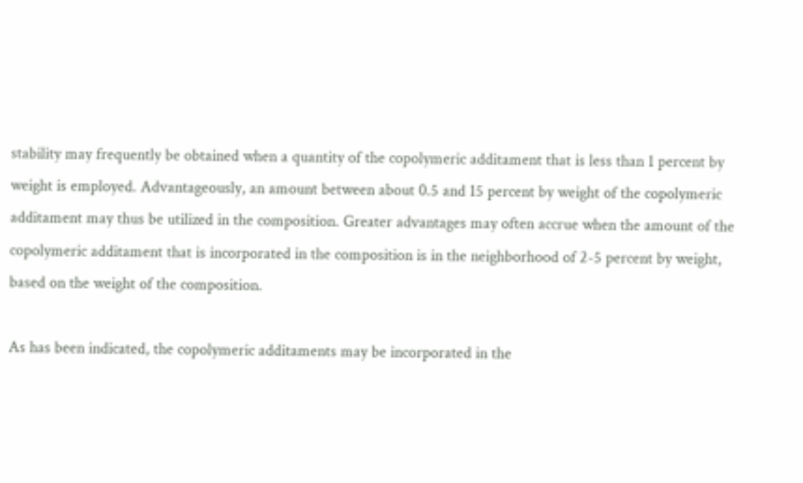stability may frequently be obtained when a quantity of the copolymeric additament that is less than 1 percent by weight is employed. Advantageously, an amount between about 0.5 and 15 percent by weight of the copolymeric additament may thus be utilized in the composition. Greater advantages may often accrue when the amount of the copolymeric additament that is incorporated in the composition is in the neighborhood of 2-5 percent by weight, based on the weight of the composition.

As has been indicated, the copolymeric additaments may be incorporated in the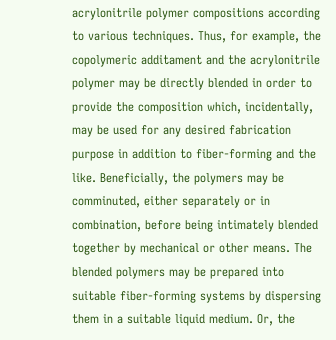acrylonitrile polymer compositions according to various techniques. Thus, for example, the copolymeric additament and the acrylonitrile polymer may be directly blended in order to provide the composition which, incidentally, may be used for any desired fabrication purpose in addition to fiber-forming and the like. Beneficially, the polymers may be comminuted, either separately or in combination, before being intimately blended together by mechanical or other means. The blended polymers may be prepared into suitable fiber-forming systems by dispersing them in a suitable liquid medium. Or, the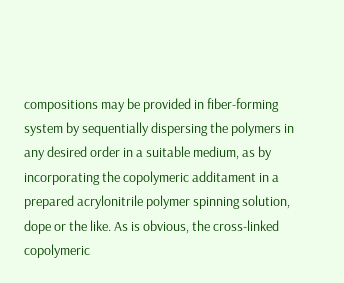compositions may be provided in fiber-forming system by sequentially dispersing the polymers in any desired order in a suitable medium, as by incorporating the copolymeric additament in a prepared acrylonitrile polymer spinning solution, dope or the like. As is obvious, the cross-linked copolymeric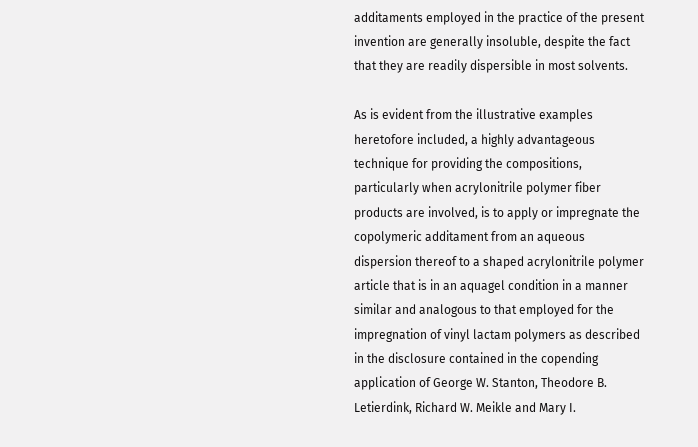additaments employed in the practice of the present invention are generally insoluble, despite the fact that they are readily dispersible in most solvents.

As is evident from the illustrative examples heretofore included, a highly advantageous technique for providing the compositions, particularly when acrylonitrile polymer fiber products are involved, is to apply or impregnate the copolymeric additament from an aqueous dispersion thereof to a shaped acrylonitrile polymer article that is in an aquagel condition in a manner similar and analogous to that employed for the impregnation of vinyl lactam polymers as described in the disclosure contained in the copending application of George W. Stanton, Theodore B. Letierdink, Richard W. Meikle and Mary I.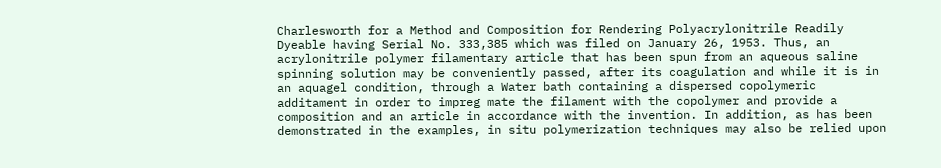Charlesworth for a Method and Composition for Rendering Polyacrylonitrile Readily Dyeable having Serial No. 333,385 which was filed on January 26, 1953. Thus, an acrylonitrile polymer filamentary article that has been spun from an aqueous saline spinning solution may be conveniently passed, after its coagulation and while it is in an aquagel condition, through a Water bath containing a dispersed copolymeric additament in order to impreg mate the filament with the copolymer and provide a composition and an article in accordance with the invention. In addition, as has been demonstrated in the examples, in situ polymerization techniques may also be relied upon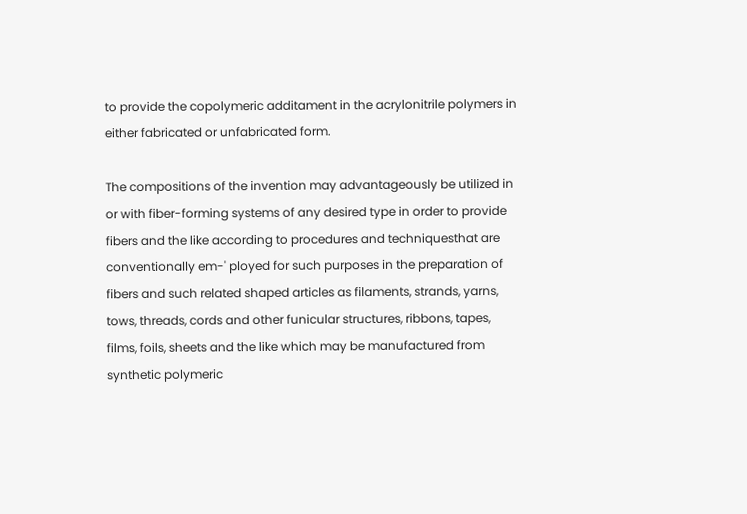to provide the copolymeric additament in the acrylonitrile polymers in either fabricated or unfabricated form.

The compositions of the invention may advantageously be utilized in or with fiber-forming systems of any desired type in order to provide fibers and the like according to procedures and techniquesthat are conventionally em-' ployed for such purposes in the preparation of fibers and such related shaped articles as filaments, strands, yarns, tows, threads, cords and other funicular structures, ribbons, tapes, films, foils, sheets and the like which may be manufactured from synthetic polymeric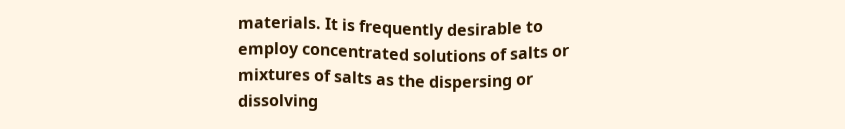materials. It is frequently desirable to employ concentrated solutions of salts or mixtures of salts as the dispersing or dissolving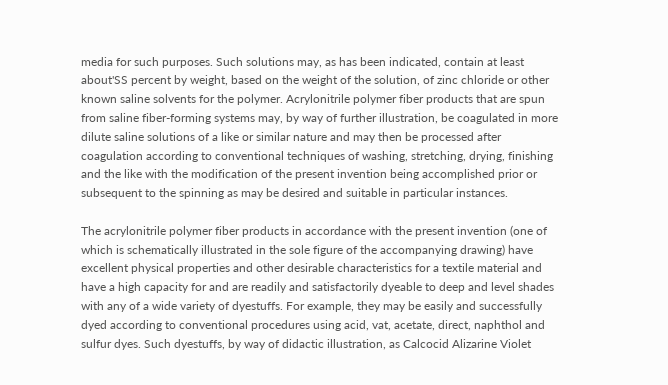media for such purposes. Such solutions may, as has been indicated, contain at least about'SS percent by weight, based on the weight of the solution, of zinc chloride or other known saline solvents for the polymer. Acrylonitrile polymer fiber products that are spun from saline fiber-forming systems may, by way of further illustration, be coagulated in more dilute saline solutions of a like or similar nature and may then be processed after coagulation according to conventional techniques of washing, stretching, drying, finishing and the like with the modification of the present invention being accomplished prior or subsequent to the spinning as may be desired and suitable in particular instances.

The acrylonitrile polymer fiber products in accordance with the present invention (one of which is schematically illustrated in the sole figure of the accompanying drawing) have excellent physical properties and other desirable characteristics for a textile material and have a high capacity for and are readily and satisfactorily dyeable to deep and level shades with any of a wide variety of dyestuffs. For example, they may be easily and successfully dyed according to conventional procedures using acid, vat, acetate, direct, naphthol and sulfur dyes. Such dyestuffs, by way of didactic illustration, as Calcocid Alizarine Violet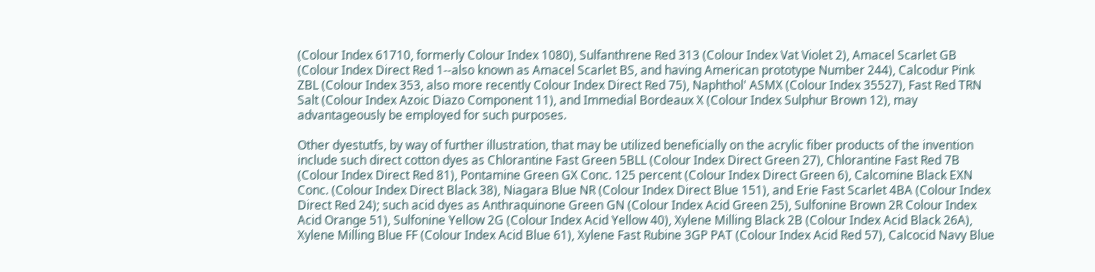(Colour Index 61710, formerly Colour Index 1080), Sulfanthrene Red 313 (Colour Index Vat Violet 2), Amacel Scarlet GB (Colour Index Direct Red 1--also known as Amacel Scarlet BS, and having American prototype Number 244), Calcodur Pink ZBL (Colour Index 353, also more recently Colour Index Direct Red 75), Naphthol' ASMX (Colour Index 35527), Fast Red TRN Salt (Colour Index Azoic Diazo Component 11), and Immedial Bordeaux X (Colour Index Sulphur Brown 12), may advantageously be employed for such purposes.

Other dyestutfs, by way of further illustration, that may be utilized beneficially on the acrylic fiber products of the invention include such direct cotton dyes as Chlorantine Fast Green 5BLL (Colour Index Direct Green 27), Chlorantine Fast Red 7B (Colour Index Direct Red 81), Pontamine Green GX Conc. 125 percent (Colour Index Direct Green 6), Calcomine Black EXN Conc. (Colour Index Direct Black 38), Niagara Blue NR (Colour Index Direct Blue 151), and Erie Fast Scarlet 4BA (Colour Index Direct Red 24); such acid dyes as Anthraquinone Green GN (Colour Index Acid Green 25), Sulfonine Brown 2R Colour Index Acid Orange 51), Sulfonine Yellow 2G (Colour Index Acid Yellow 40), Xylene Milling Black 2B (Colour Index Acid Black 26A), Xylene Milling Blue FF (Colour Index Acid Blue 61), Xylene Fast Rubine 3GP PAT (Colour Index Acid Red 57), Calcocid Navy Blue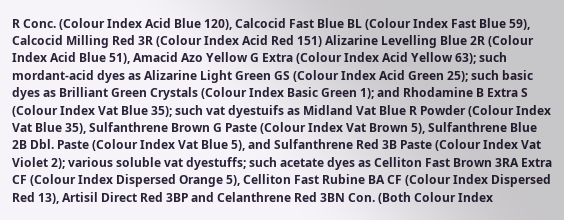R Conc. (Colour Index Acid Blue 120), Calcocid Fast Blue BL (Colour Index Fast Blue 59), Calcocid Milling Red 3R (Colour Index Acid Red 151) Alizarine Levelling Blue 2R (Colour Index Acid Blue 51), Amacid Azo Yellow G Extra (Colour Index Acid Yellow 63); such mordant-acid dyes as Alizarine Light Green GS (Colour Index Acid Green 25); such basic dyes as Brilliant Green Crystals (Colour Index Basic Green 1); and Rhodamine B Extra S (Colour Index Vat Blue 35); such vat dyestuifs as Midland Vat Blue R Powder (Colour Index Vat Blue 35), Sulfanthrene Brown G Paste (Colour Index Vat Brown 5), Sulfanthrene Blue 2B Dbl. Paste (Colour Index Vat Blue 5), and Sulfanthrene Red 3B Paste (Colour Index Vat Violet 2); various soluble vat dyestuffs; such acetate dyes as Celliton Fast Brown 3RA Extra CF (Colour Index Dispersed Orange 5), Celliton Fast Rubine BA CF (Colour Index Dispersed Red 13), Artisil Direct Red 3BP and Celanthrene Red 3BN Con. (Both Colour Index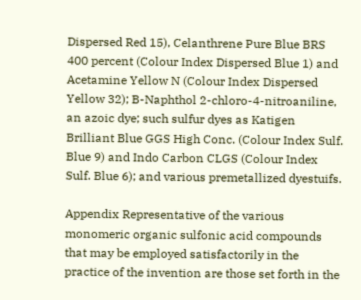Dispersed Red 15), Celanthrene Pure Blue BRS 400 percent (Colour Index Dispersed Blue 1) and Acetamine Yellow N (Colour Index Dispersed Yellow 32); B-Naphthol 2-chloro-4-nitroaniline, an azoic dye; such sulfur dyes as Katigen Brilliant Blue GGS High Conc. (Colour Index Sulf. Blue 9) and Indo Carbon CLGS (Colour Index Sulf. Blue 6); and various premetallized dyestuifs.

Appendix Representative of the various monomeric organic sulfonic acid compounds that may be employed satisfactorily in the practice of the invention are those set forth in the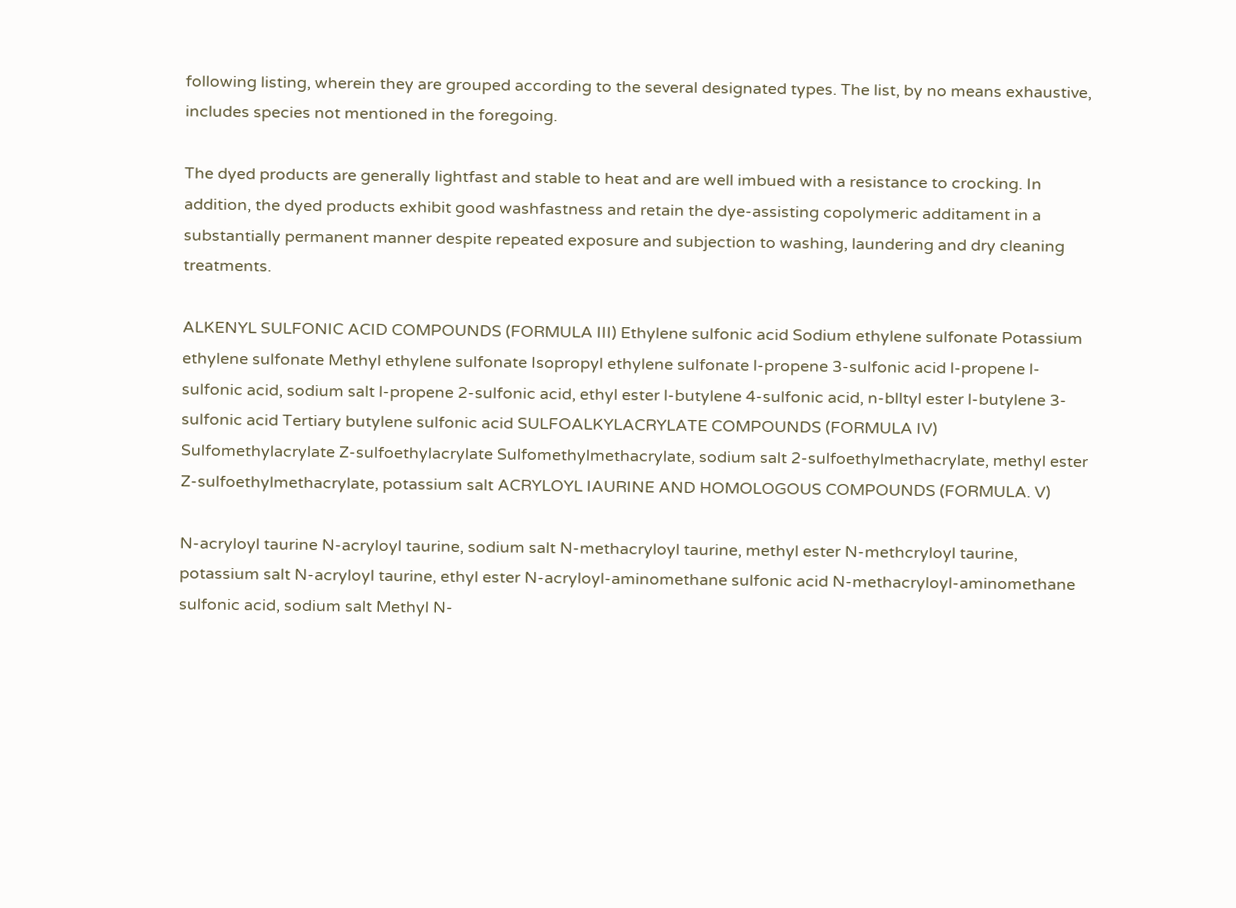following listing, wherein they are grouped according to the several designated types. The list, by no means exhaustive, includes species not mentioned in the foregoing.

The dyed products are generally lightfast and stable to heat and are well imbued with a resistance to crocking. In addition, the dyed products exhibit good washfastness and retain the dye-assisting copolymeric additament in a substantially permanent manner despite repeated exposure and subjection to washing, laundering and dry cleaning treatments.

ALKENYL SULFONIC ACID COMPOUNDS (FORMULA III) Ethylene sulfonic acid Sodium ethylene sulfonate Potassium ethylene sulfonate Methyl ethylene sulfonate Isopropyl ethylene sulfonate l-propene 3-sulfonic acid l-propene l-sulfonic acid, sodium salt l-propene 2-sulfonic acid, ethyl ester l-butylene 4-sulfonic acid, n-blltyl ester l-butylene 3-sulfonic acid Tertiary butylene sulfonic acid SULFOALKYLACRYLATE COMPOUNDS (FORMULA IV) Sulfomethylacrylate Z-sulfoethylacrylate Sulfomethylmethacrylate, sodium salt 2-sulfoethylmethacrylate, methyl ester Z-sulfoethylmethacrylate, potassium salt ACRYLOYL IAURINE AND HOMOLOGOUS COMPOUNDS (FORMULA. V)

N-acryloyl taurine N-acryloyl taurine, sodium salt N-methacryloyl taurine, methyl ester N-methcryloyl taurine, potassium salt N-acryloyl taurine, ethyl ester N-acryloyl-aminomethane sulfonic acid N-methacryloyl-aminomethane sulfonic acid, sodium salt Methyl N-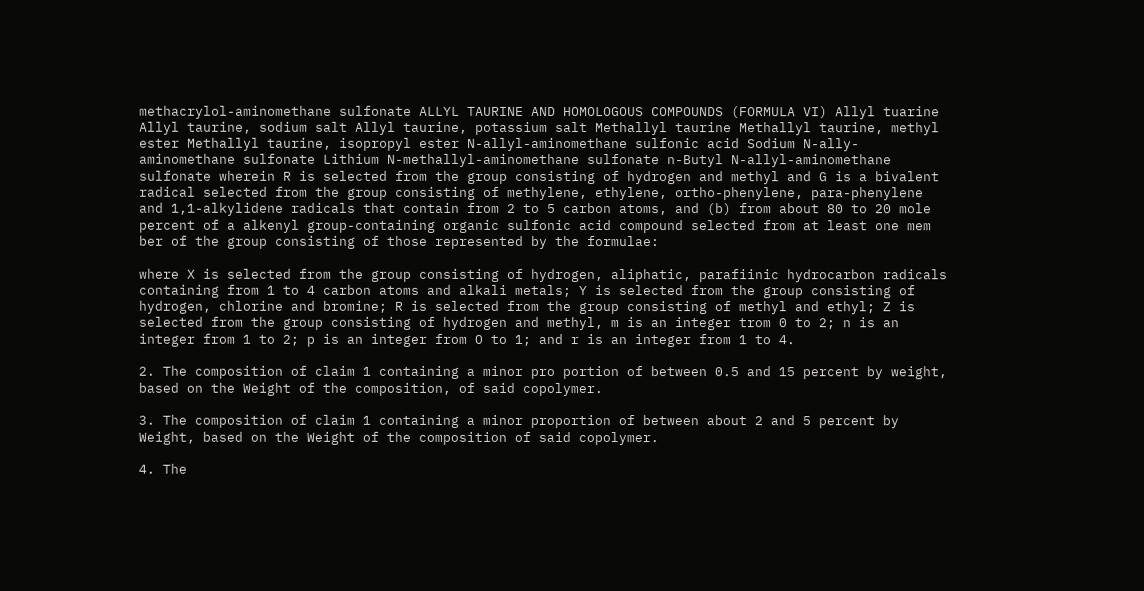methacrylol-aminomethane sulfonate ALLYL TAURINE AND HOMOLOGOUS COMPOUNDS (FORMULA VI) Allyl tuarine Allyl taurine, sodium salt Allyl taurine, potassium salt Methallyl taurine Methallyl taurine, methyl ester Methallyl taurine, isopropyl ester N-allyl-aminomethane sulfonic acid Sodium N-ally-aminomethane sulfonate Lithium N-methallyl-aminomethane sulfonate n-Butyl N-allyl-aminomethane sulfonate wherein R is selected from the group consisting of hydrogen and methyl and G is a bivalent radical selected from the group consisting of methylene, ethylene, ortho-phenylene, para-phenylene and 1,1-alkylidene radicals that contain from 2 to 5 carbon atoms, and (b) from about 80 to 20 mole percent of a alkenyl group-containing organic sulfonic acid compound selected from at least one mem ber of the group consisting of those represented by the formulae:

where X is selected from the group consisting of hydrogen, aliphatic, parafiinic hydrocarbon radicals containing from 1 to 4 carbon atoms and alkali metals; Y is selected from the group consisting of hydrogen, chlorine and bromine; R is selected from the group consisting of methyl and ethyl; Z is selected from the group consisting of hydrogen and methyl, m is an integer trom 0 to 2; n is an integer from 1 to 2; p is an integer from O to 1; and r is an integer from 1 to 4.

2. The composition of claim 1 containing a minor pro portion of between 0.5 and 15 percent by weight, based on the Weight of the composition, of said copolymer.

3. The composition of claim 1 containing a minor proportion of between about 2 and 5 percent by Weight, based on the Weight of the composition of said copolymer.

4. The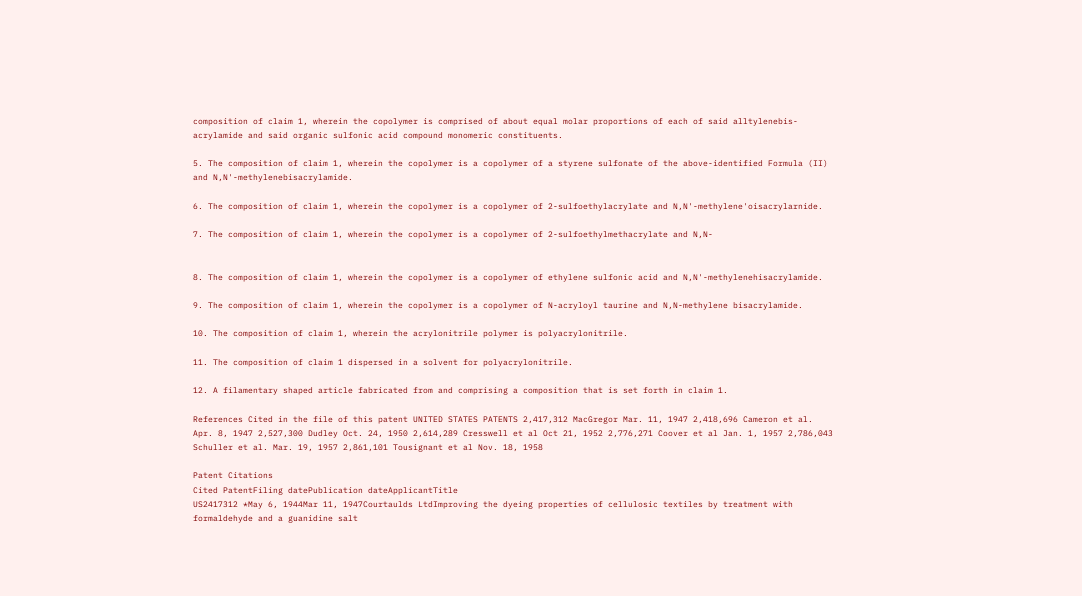composition of claim 1, wherein the copolymer is comprised of about equal molar proportions of each of said alltylenebis-acrylamide and said organic sulfonic acid compound monomeric constituents.

5. The composition of claim 1, wherein the copolymer is a copolymer of a styrene sulfonate of the above-identified Formula (II) and N,N'-methylenebisacrylamide.

6. The composition of claim 1, wherein the copolymer is a copolymer of 2-sulfoethylacrylate and N,N'-methylene'oisacrylarnide.

7. The composition of claim 1, wherein the copolymer is a copolymer of 2-sulfoethylmethacrylate and N,N-


8. The composition of claim 1, wherein the copolymer is a copolymer of ethylene sulfonic acid and N,N'-methylenehisacrylamide.

9. The composition of claim 1, wherein the copolymer is a copolymer of N-acryloyl taurine and N,N-methylene bisacrylamide.

10. The composition of claim 1, wherein the acrylonitrile polymer is polyacrylonitrile.

11. The composition of claim 1 dispersed in a solvent for polyacrylonitrile.

12. A filamentary shaped article fabricated from and comprising a composition that is set forth in claim 1.

References Cited in the file of this patent UNITED STATES PATENTS 2,417,312 MacGregor Mar. 11, 1947 2,418,696 Cameron et al. Apr. 8, 1947 2,527,300 Dudley Oct. 24, 1950 2,614,289 Cresswell et al Oct 21, 1952 2,776,271 Coover et al Jan. 1, 1957 2,786,043 Schuller et al. Mar. 19, 1957 2,861,101 Tousignant et al Nov. 18, 1958

Patent Citations
Cited PatentFiling datePublication dateApplicantTitle
US2417312 *May 6, 1944Mar 11, 1947Courtaulds LtdImproving the dyeing properties of cellulosic textiles by treatment with formaldehyde and a guanidine salt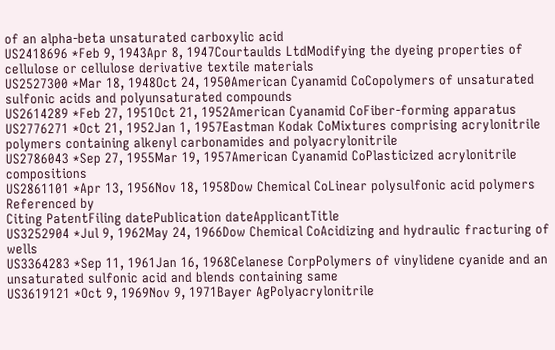of an alpha-beta unsaturated carboxylic acid
US2418696 *Feb 9, 1943Apr 8, 1947Courtaulds LtdModifying the dyeing properties of cellulose or cellulose derivative textile materials
US2527300 *Mar 18, 1948Oct 24, 1950American Cyanamid CoCopolymers of unsaturated sulfonic acids and polyunsaturated compounds
US2614289 *Feb 27, 1951Oct 21, 1952American Cyanamid CoFiber-forming apparatus
US2776271 *Oct 21, 1952Jan 1, 1957Eastman Kodak CoMixtures comprising acrylonitrile polymers containing alkenyl carbonamides and polyacrylonitrile
US2786043 *Sep 27, 1955Mar 19, 1957American Cyanamid CoPlasticized acrylonitrile compositions
US2861101 *Apr 13, 1956Nov 18, 1958Dow Chemical CoLinear polysulfonic acid polymers
Referenced by
Citing PatentFiling datePublication dateApplicantTitle
US3252904 *Jul 9, 1962May 24, 1966Dow Chemical CoAcidizing and hydraulic fracturing of wells
US3364283 *Sep 11, 1961Jan 16, 1968Celanese CorpPolymers of vinylidene cyanide and an unsaturated sulfonic acid and blends containing same
US3619121 *Oct 9, 1969Nov 9, 1971Bayer AgPolyacrylonitrile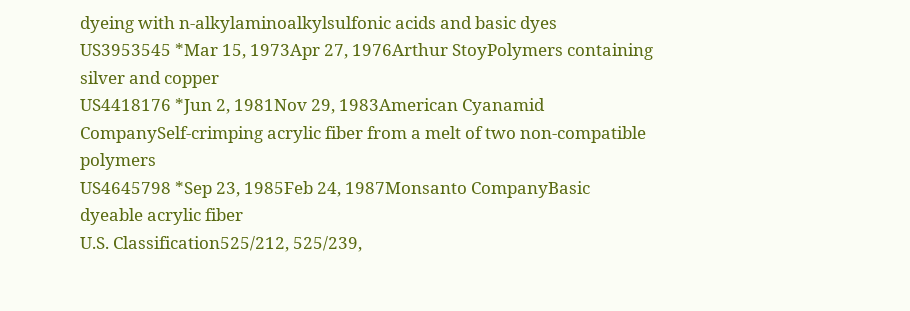dyeing with n-alkylaminoalkylsulfonic acids and basic dyes
US3953545 *Mar 15, 1973Apr 27, 1976Arthur StoyPolymers containing silver and copper
US4418176 *Jun 2, 1981Nov 29, 1983American Cyanamid CompanySelf-crimping acrylic fiber from a melt of two non-compatible polymers
US4645798 *Sep 23, 1985Feb 24, 1987Monsanto CompanyBasic dyeable acrylic fiber
U.S. Classification525/212, 525/239,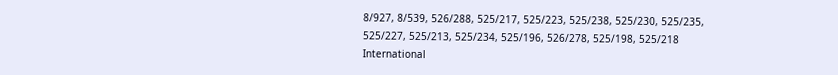8/927, 8/539, 526/288, 525/217, 525/223, 525/238, 525/230, 525/235, 525/227, 525/213, 525/234, 525/196, 526/278, 525/198, 525/218
International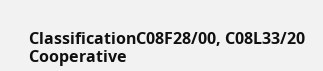ClassificationC08F28/00, C08L33/20
Cooperative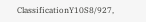ClassificationY10S8/927,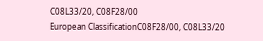C08L33/20, C08F28/00
European ClassificationC08F28/00, C08L33/20